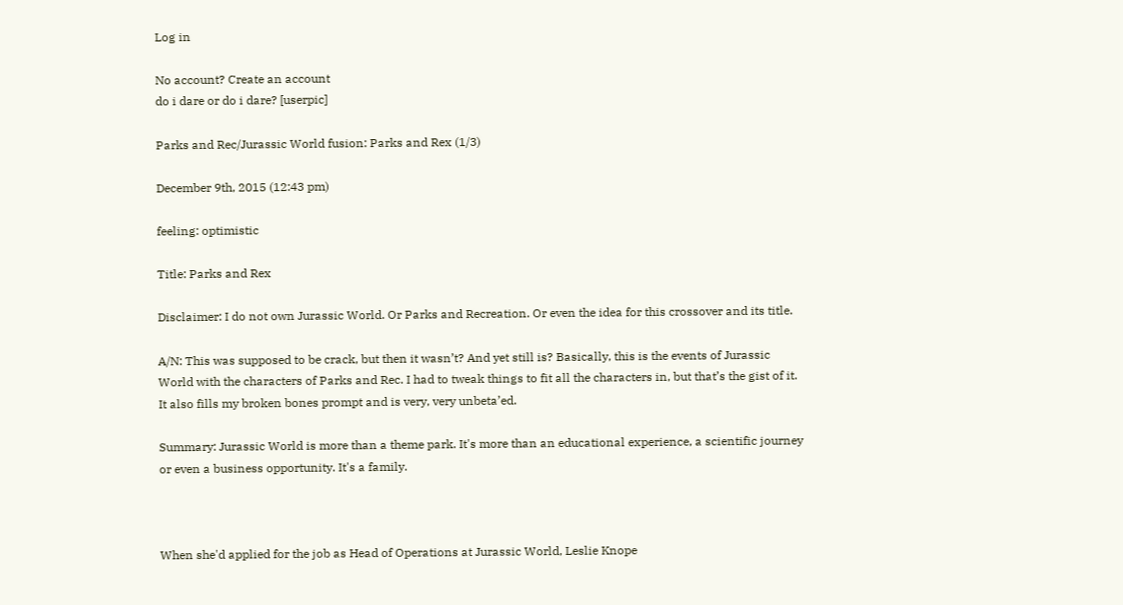Log in

No account? Create an account
do i dare or do i dare? [userpic]

Parks and Rec/Jurassic World fusion: Parks and Rex (1/3)

December 9th, 2015 (12:43 pm)

feeling: optimistic

Title: Parks and Rex

Disclaimer: I do not own Jurassic World. Or Parks and Recreation. Or even the idea for this crossover and its title.

A/N: This was supposed to be crack, but then it wasn’t? And yet still is? Basically, this is the events of Jurassic World with the characters of Parks and Rec. I had to tweak things to fit all the characters in, but that’s the gist of it. It also fills my broken bones prompt and is very, very unbeta’ed.

Summary: Jurassic World is more than a theme park. It's more than an educational experience, a scientific journey or even a business opportunity. It's a family.



When she'd applied for the job as Head of Operations at Jurassic World, Leslie Knope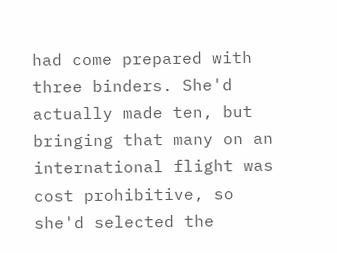had come prepared with three binders. She'd actually made ten, but bringing that many on an international flight was cost prohibitive, so she'd selected the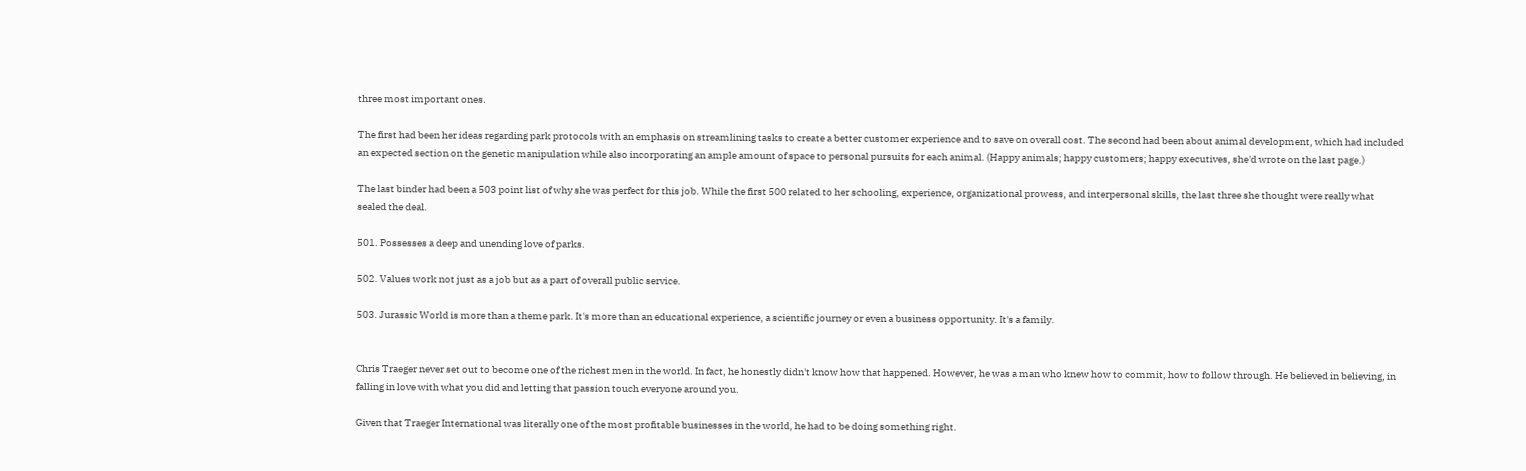three most important ones.

The first had been her ideas regarding park protocols with an emphasis on streamlining tasks to create a better customer experience and to save on overall cost. The second had been about animal development, which had included an expected section on the genetic manipulation while also incorporating an ample amount of space to personal pursuits for each animal. (Happy animals; happy customers; happy executives, she'd wrote on the last page.)

The last binder had been a 503 point list of why she was perfect for this job. While the first 500 related to her schooling, experience, organizational prowess, and interpersonal skills, the last three she thought were really what sealed the deal.

501. Possesses a deep and unending love of parks.

502. Values work not just as a job but as a part of overall public service.

503. Jurassic World is more than a theme park. It's more than an educational experience, a scientific journey or even a business opportunity. It's a family.


Chris Traeger never set out to become one of the richest men in the world. In fact, he honestly didn't know how that happened. However, he was a man who knew how to commit, how to follow through. He believed in believing, in falling in love with what you did and letting that passion touch everyone around you.

Given that Traeger International was literally one of the most profitable businesses in the world, he had to be doing something right.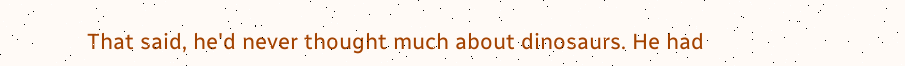That said, he'd never thought much about dinosaurs. He had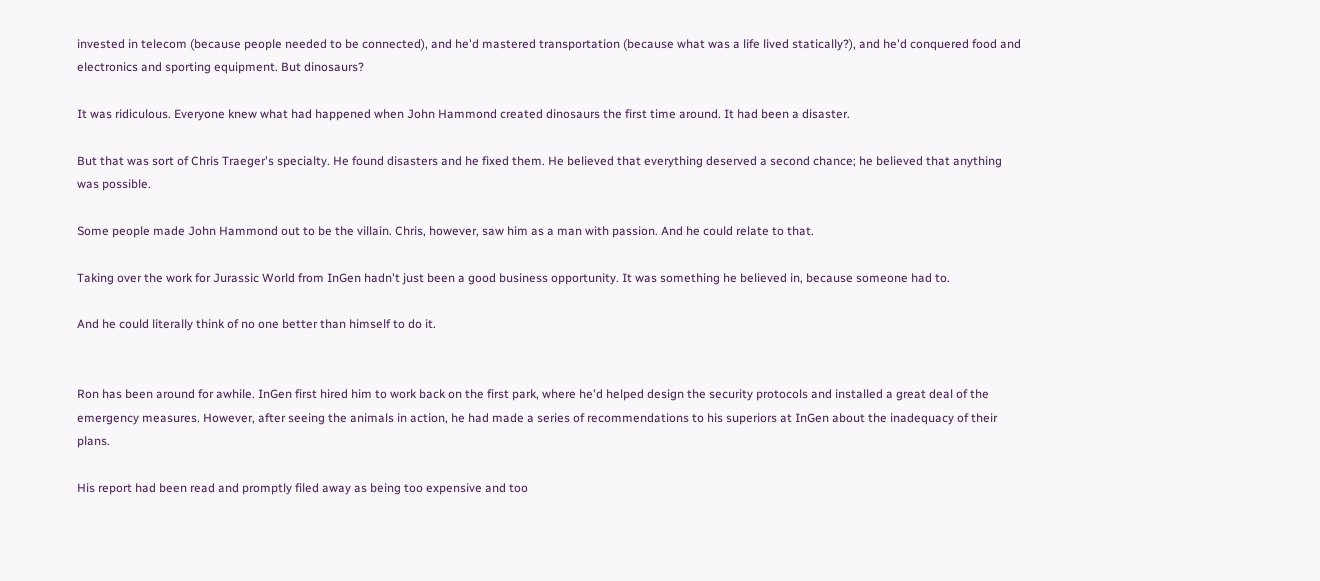invested in telecom (because people needed to be connected), and he'd mastered transportation (because what was a life lived statically?), and he'd conquered food and electronics and sporting equipment. But dinosaurs?

It was ridiculous. Everyone knew what had happened when John Hammond created dinosaurs the first time around. It had been a disaster.

But that was sort of Chris Traeger's specialty. He found disasters and he fixed them. He believed that everything deserved a second chance; he believed that anything was possible.

Some people made John Hammond out to be the villain. Chris, however, saw him as a man with passion. And he could relate to that.

Taking over the work for Jurassic World from InGen hadn't just been a good business opportunity. It was something he believed in, because someone had to.

And he could literally think of no one better than himself to do it.


Ron has been around for awhile. InGen first hired him to work back on the first park, where he'd helped design the security protocols and installed a great deal of the emergency measures. However, after seeing the animals in action, he had made a series of recommendations to his superiors at InGen about the inadequacy of their plans.

His report had been read and promptly filed away as being too expensive and too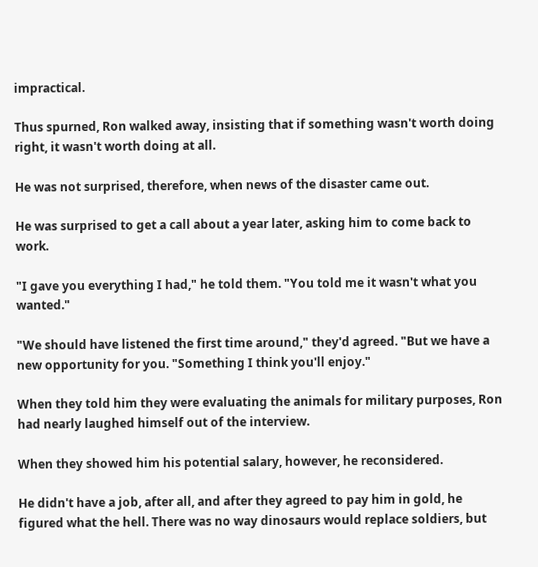impractical.

Thus spurned, Ron walked away, insisting that if something wasn't worth doing right, it wasn't worth doing at all.

He was not surprised, therefore, when news of the disaster came out.

He was surprised to get a call about a year later, asking him to come back to work.

"I gave you everything I had," he told them. "You told me it wasn't what you wanted."

"We should have listened the first time around," they'd agreed. "But we have a new opportunity for you. "Something I think you'll enjoy."

When they told him they were evaluating the animals for military purposes, Ron had nearly laughed himself out of the interview.

When they showed him his potential salary, however, he reconsidered.

He didn't have a job, after all, and after they agreed to pay him in gold, he figured what the hell. There was no way dinosaurs would replace soldiers, but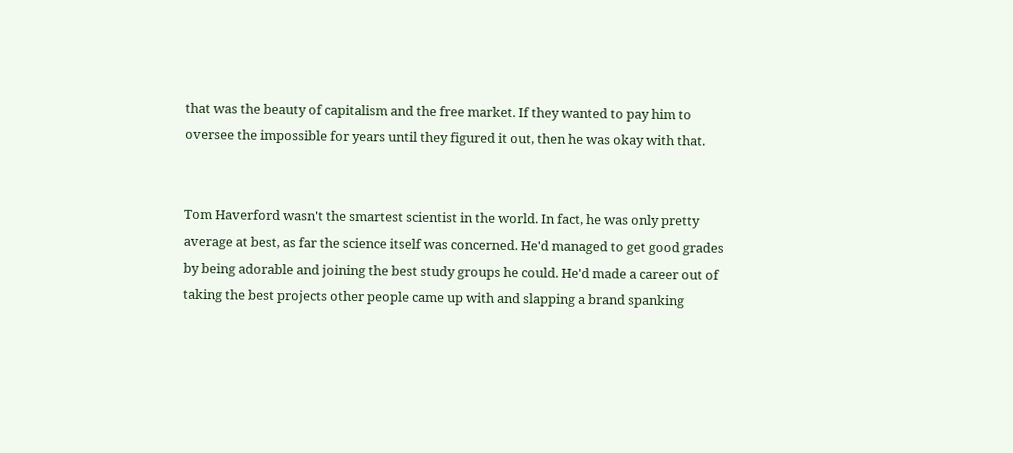that was the beauty of capitalism and the free market. If they wanted to pay him to oversee the impossible for years until they figured it out, then he was okay with that.


Tom Haverford wasn't the smartest scientist in the world. In fact, he was only pretty average at best, as far the science itself was concerned. He'd managed to get good grades by being adorable and joining the best study groups he could. He'd made a career out of taking the best projects other people came up with and slapping a brand spanking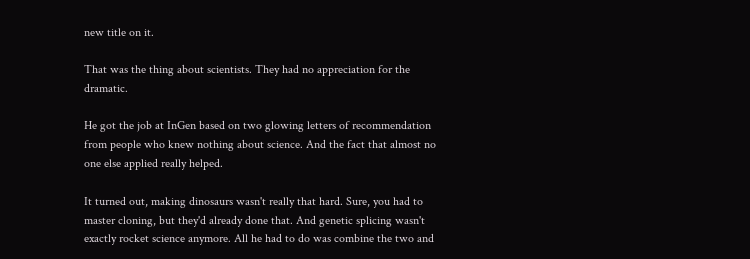new title on it.

That was the thing about scientists. They had no appreciation for the dramatic.

He got the job at InGen based on two glowing letters of recommendation from people who knew nothing about science. And the fact that almost no one else applied really helped.

It turned out, making dinosaurs wasn't really that hard. Sure, you had to master cloning, but they'd already done that. And genetic splicing wasn't exactly rocket science anymore. All he had to do was combine the two and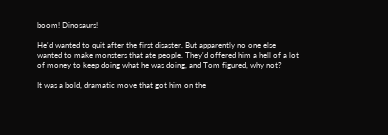boom! Dinosaurs!

He'd wanted to quit after the first disaster. But apparently no one else wanted to make monsters that ate people. They'd offered him a hell of a lot of money to keep doing what he was doing, and Tom figured, why not?

It was a bold, dramatic move that got him on the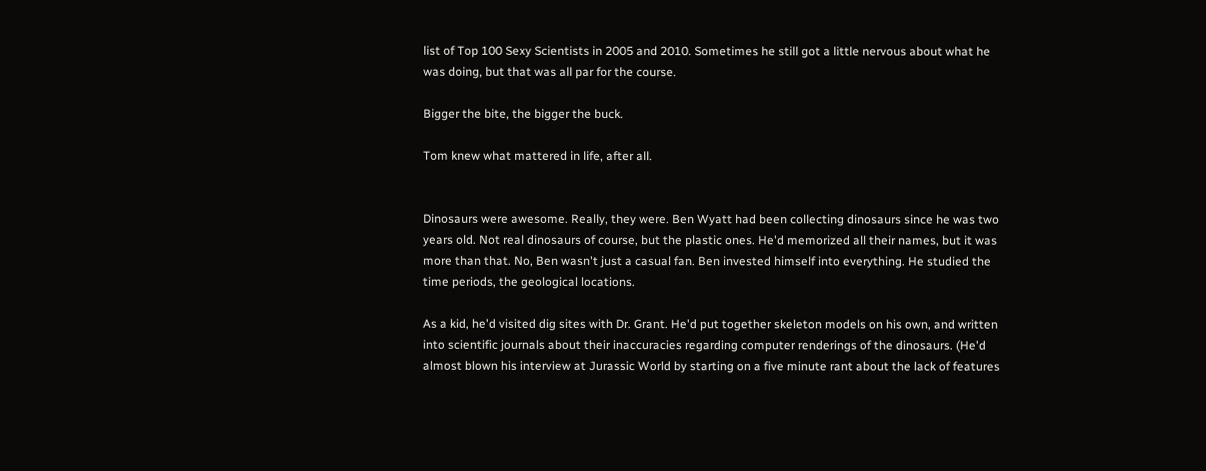list of Top 100 Sexy Scientists in 2005 and 2010. Sometimes he still got a little nervous about what he was doing, but that was all par for the course.

Bigger the bite, the bigger the buck.

Tom knew what mattered in life, after all.


Dinosaurs were awesome. Really, they were. Ben Wyatt had been collecting dinosaurs since he was two years old. Not real dinosaurs of course, but the plastic ones. He'd memorized all their names, but it was more than that. No, Ben wasn't just a casual fan. Ben invested himself into everything. He studied the time periods, the geological locations.

As a kid, he'd visited dig sites with Dr. Grant. He'd put together skeleton models on his own, and written into scientific journals about their inaccuracies regarding computer renderings of the dinosaurs. (He'd almost blown his interview at Jurassic World by starting on a five minute rant about the lack of features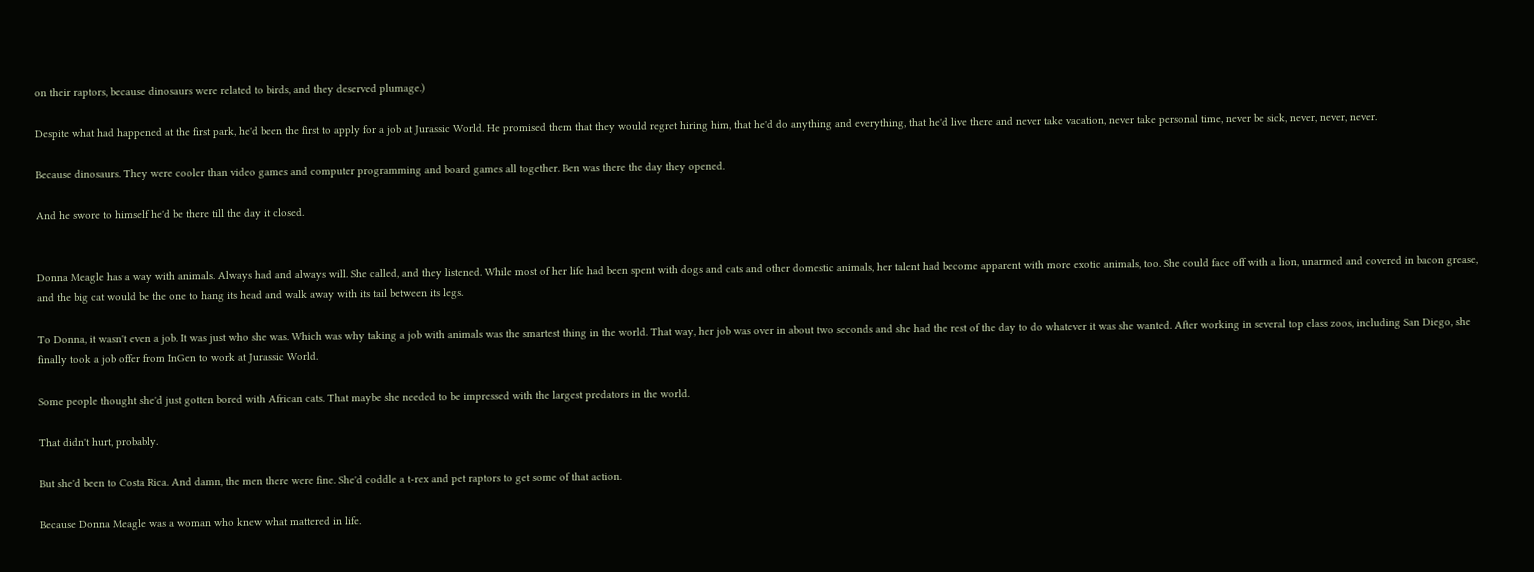on their raptors, because dinosaurs were related to birds, and they deserved plumage.)

Despite what had happened at the first park, he'd been the first to apply for a job at Jurassic World. He promised them that they would regret hiring him, that he'd do anything and everything, that he'd live there and never take vacation, never take personal time, never be sick, never, never, never.

Because dinosaurs. They were cooler than video games and computer programming and board games all together. Ben was there the day they opened.

And he swore to himself he'd be there till the day it closed.


Donna Meagle has a way with animals. Always had and always will. She called, and they listened. While most of her life had been spent with dogs and cats and other domestic animals, her talent had become apparent with more exotic animals, too. She could face off with a lion, unarmed and covered in bacon grease, and the big cat would be the one to hang its head and walk away with its tail between its legs.

To Donna, it wasn't even a job. It was just who she was. Which was why taking a job with animals was the smartest thing in the world. That way, her job was over in about two seconds and she had the rest of the day to do whatever it was she wanted. After working in several top class zoos, including San Diego, she finally took a job offer from InGen to work at Jurassic World.

Some people thought she'd just gotten bored with African cats. That maybe she needed to be impressed with the largest predators in the world.

That didn't hurt, probably.

But she'd been to Costa Rica. And damn, the men there were fine. She'd coddle a t-rex and pet raptors to get some of that action.

Because Donna Meagle was a woman who knew what mattered in life.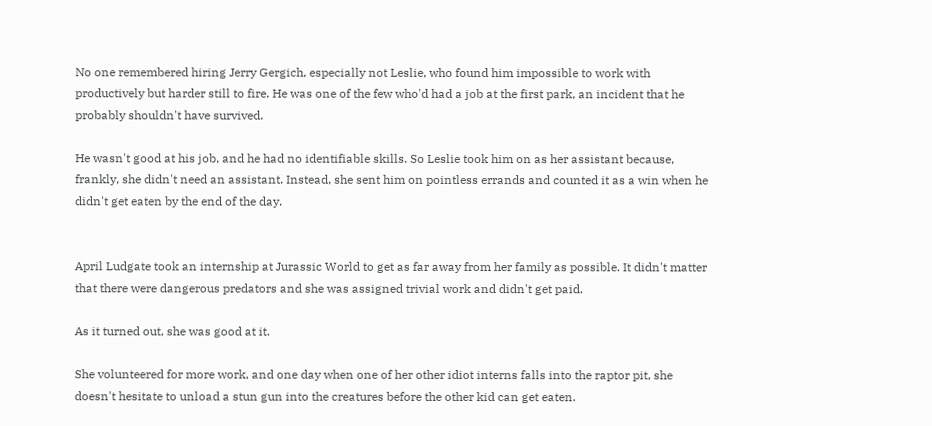No one remembered hiring Jerry Gergich, especially not Leslie, who found him impossible to work with productively but harder still to fire. He was one of the few who'd had a job at the first park, an incident that he probably shouldn't have survived.

He wasn't good at his job, and he had no identifiable skills. So Leslie took him on as her assistant because, frankly, she didn't need an assistant. Instead, she sent him on pointless errands and counted it as a win when he didn't get eaten by the end of the day.


April Ludgate took an internship at Jurassic World to get as far away from her family as possible. It didn't matter that there were dangerous predators and she was assigned trivial work and didn't get paid.

As it turned out, she was good at it.

She volunteered for more work, and one day when one of her other idiot interns falls into the raptor pit, she doesn't hesitate to unload a stun gun into the creatures before the other kid can get eaten.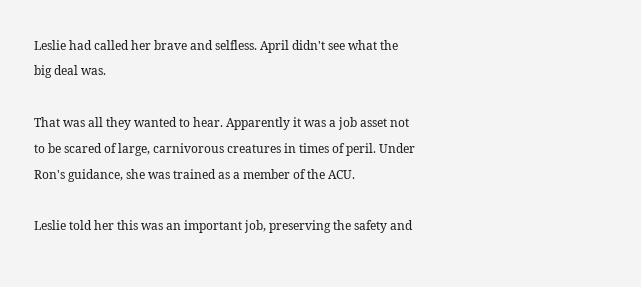Leslie had called her brave and selfless. April didn't see what the big deal was.

That was all they wanted to hear. Apparently it was a job asset not to be scared of large, carnivorous creatures in times of peril. Under Ron's guidance, she was trained as a member of the ACU.

Leslie told her this was an important job, preserving the safety and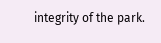integrity of the park.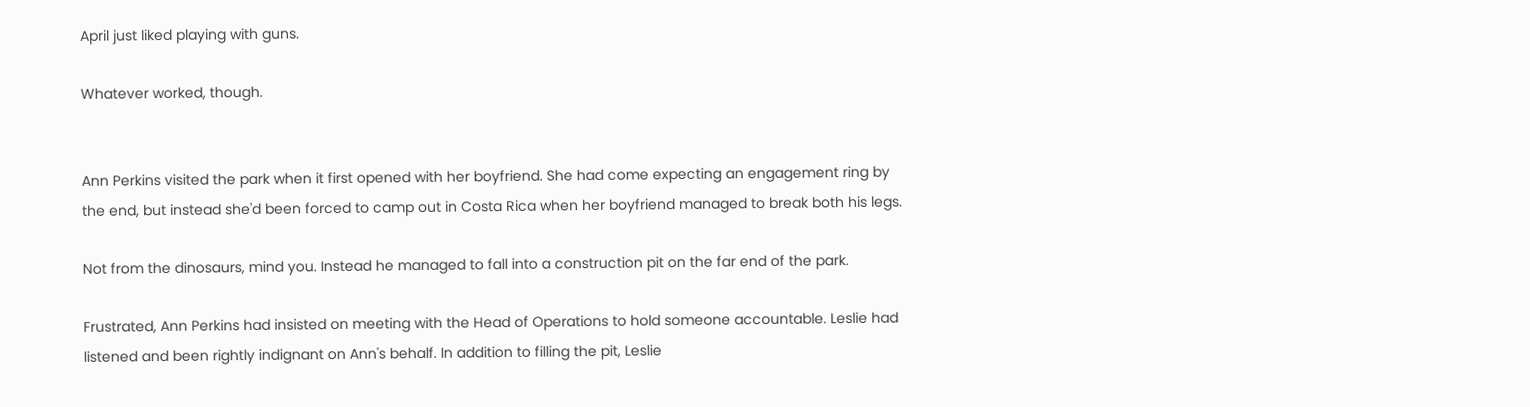April just liked playing with guns.

Whatever worked, though.


Ann Perkins visited the park when it first opened with her boyfriend. She had come expecting an engagement ring by the end, but instead she'd been forced to camp out in Costa Rica when her boyfriend managed to break both his legs.

Not from the dinosaurs, mind you. Instead he managed to fall into a construction pit on the far end of the park.

Frustrated, Ann Perkins had insisted on meeting with the Head of Operations to hold someone accountable. Leslie had listened and been rightly indignant on Ann's behalf. In addition to filling the pit, Leslie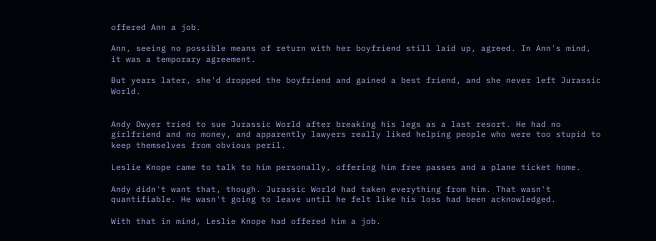offered Ann a job.

Ann, seeing no possible means of return with her boyfriend still laid up, agreed. In Ann's mind, it was a temporary agreement.

But years later, she'd dropped the boyfriend and gained a best friend, and she never left Jurassic World.


Andy Dwyer tried to sue Jurassic World after breaking his legs as a last resort. He had no girlfriend and no money, and apparently lawyers really liked helping people who were too stupid to keep themselves from obvious peril.

Leslie Knope came to talk to him personally, offering him free passes and a plane ticket home.

Andy didn't want that, though. Jurassic World had taken everything from him. That wasn't quantifiable. He wasn't going to leave until he felt like his loss had been acknowledged.

With that in mind, Leslie Knope had offered him a job.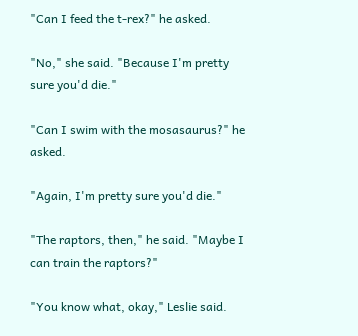"Can I feed the t-rex?" he asked.

"No," she said. "Because I'm pretty sure you'd die."

"Can I swim with the mosasaurus?" he asked.

"Again, I'm pretty sure you'd die."

"The raptors, then," he said. "Maybe I can train the raptors?"

"You know what, okay," Leslie said.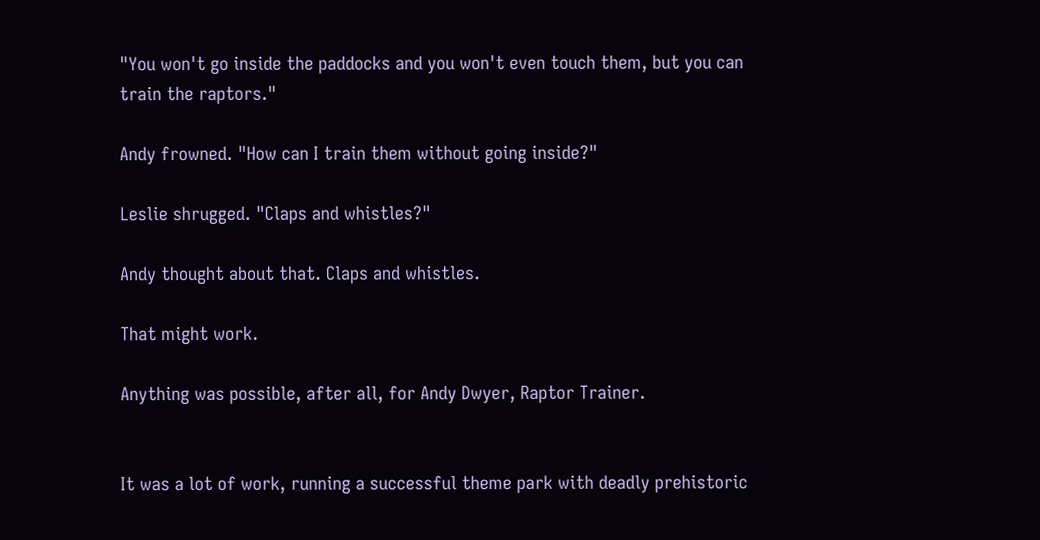"You won't go inside the paddocks and you won't even touch them, but you can train the raptors."

Andy frowned. "How can I train them without going inside?"

Leslie shrugged. "Claps and whistles?"

Andy thought about that. Claps and whistles.

That might work.

Anything was possible, after all, for Andy Dwyer, Raptor Trainer.


It was a lot of work, running a successful theme park with deadly prehistoric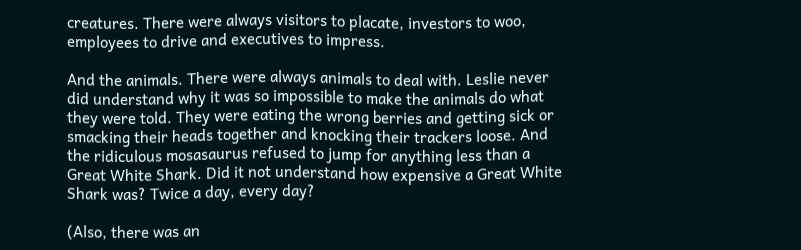creatures. There were always visitors to placate, investors to woo, employees to drive and executives to impress.

And the animals. There were always animals to deal with. Leslie never did understand why it was so impossible to make the animals do what they were told. They were eating the wrong berries and getting sick or smacking their heads together and knocking their trackers loose. And the ridiculous mosasaurus refused to jump for anything less than a Great White Shark. Did it not understand how expensive a Great White Shark was? Twice a day, every day?

(Also, there was an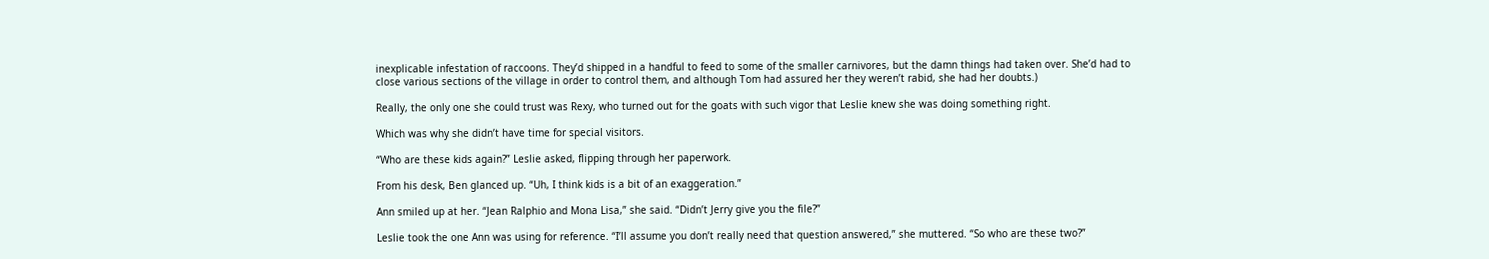inexplicable infestation of raccoons. They’d shipped in a handful to feed to some of the smaller carnivores, but the damn things had taken over. She’d had to close various sections of the village in order to control them, and although Tom had assured her they weren’t rabid, she had her doubts.)

Really, the only one she could trust was Rexy, who turned out for the goats with such vigor that Leslie knew she was doing something right.

Which was why she didn’t have time for special visitors.

“Who are these kids again?” Leslie asked, flipping through her paperwork.

From his desk, Ben glanced up. “Uh, I think kids is a bit of an exaggeration.”

Ann smiled up at her. “Jean Ralphio and Mona Lisa,” she said. “Didn’t Jerry give you the file?”

Leslie took the one Ann was using for reference. “I’ll assume you don’t really need that question answered,” she muttered. “So who are these two?”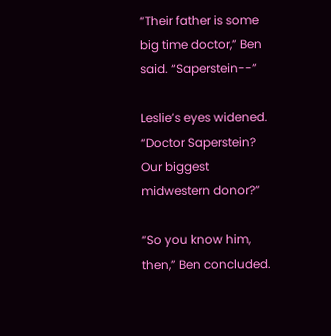“Their father is some big time doctor,” Ben said. “Saperstein--”

Leslie’s eyes widened. “Doctor Saperstein? Our biggest midwestern donor?”

“So you know him, then,” Ben concluded.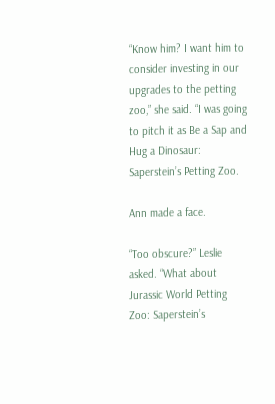“Know him? I want him to consider investing in our upgrades to the petting zoo,” she said. “I was going to pitch it as Be a Sap and Hug a Dinosaur: Saperstein’s Petting Zoo.

Ann made a face.

“Too obscure?” Leslie asked. “What about Jurassic World Petting Zoo: Saperstein’s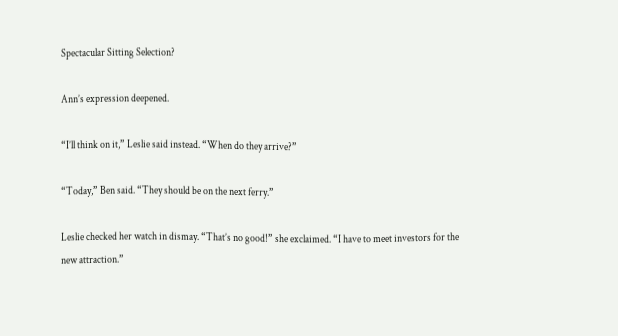Spectacular Sitting Selection?

Ann’s expression deepened.

“I’ll think on it,” Leslie said instead. “When do they arrive?”

“Today,” Ben said. “They should be on the next ferry.”

Leslie checked her watch in dismay. “That’s no good!” she exclaimed. “I have to meet investors for the new attraction.”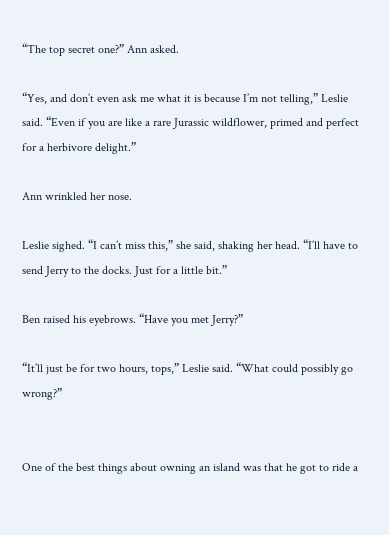“The top secret one?” Ann asked.

“Yes, and don’t even ask me what it is because I’m not telling,” Leslie said. “Even if you are like a rare Jurassic wildflower, primed and perfect for a herbivore delight.”

Ann wrinkled her nose.

Leslie sighed. “I can’t miss this,” she said, shaking her head. “I’ll have to send Jerry to the docks. Just for a little bit.”

Ben raised his eyebrows. “Have you met Jerry?”

“It’ll just be for two hours, tops,” Leslie said. “What could possibly go wrong?”


One of the best things about owning an island was that he got to ride a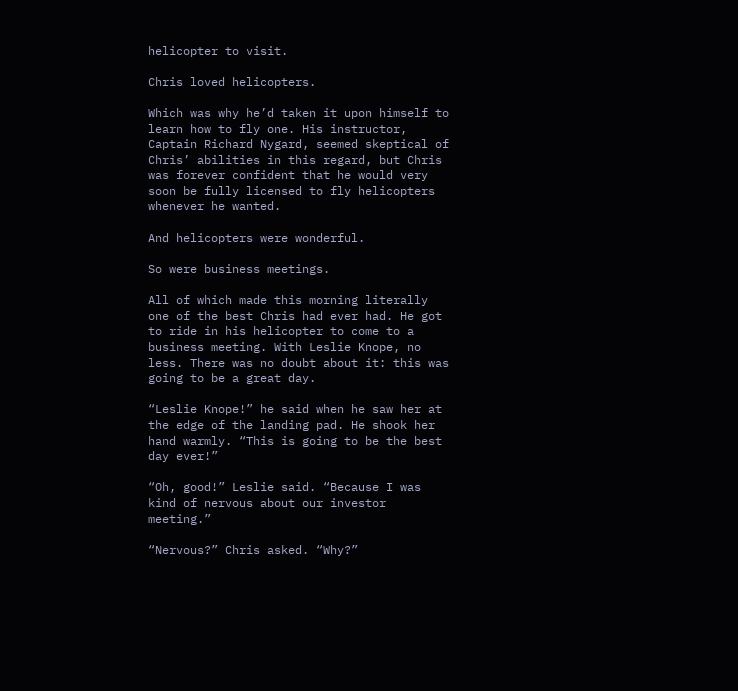helicopter to visit.

Chris loved helicopters.

Which was why he’d taken it upon himself to learn how to fly one. His instructor, Captain Richard Nygard, seemed skeptical of Chris’ abilities in this regard, but Chris was forever confident that he would very soon be fully licensed to fly helicopters whenever he wanted.

And helicopters were wonderful.

So were business meetings.

All of which made this morning literally one of the best Chris had ever had. He got to ride in his helicopter to come to a business meeting. With Leslie Knope, no less. There was no doubt about it: this was going to be a great day.

“Leslie Knope!” he said when he saw her at the edge of the landing pad. He shook her hand warmly. “This is going to be the best day ever!”

“Oh, good!” Leslie said. “Because I was kind of nervous about our investor meeting.”

“Nervous?” Chris asked. “Why?”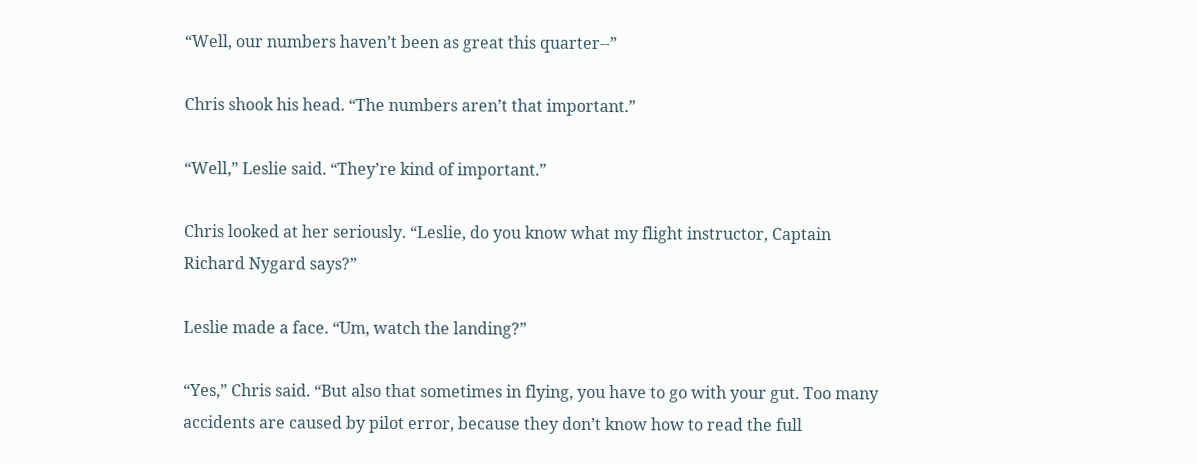“Well, our numbers haven’t been as great this quarter--”

Chris shook his head. “The numbers aren’t that important.”

“Well,” Leslie said. “They’re kind of important.”

Chris looked at her seriously. “Leslie, do you know what my flight instructor, Captain Richard Nygard says?”

Leslie made a face. “Um, watch the landing?”

“Yes,” Chris said. “But also that sometimes in flying, you have to go with your gut. Too many accidents are caused by pilot error, because they don’t know how to read the full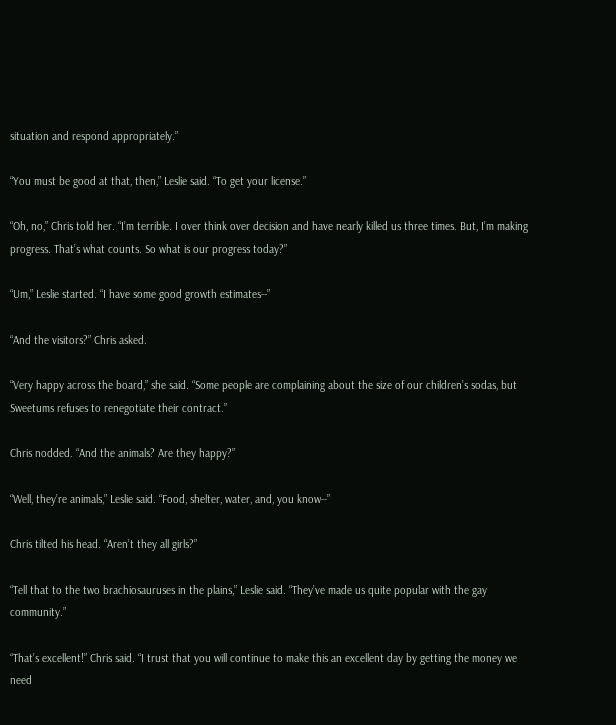situation and respond appropriately.”

“You must be good at that, then,” Leslie said. “To get your license.”

“Oh, no,” Chris told her. “I’m terrible. I over think over decision and have nearly killed us three times. But, I’m making progress. That’s what counts. So what is our progress today?”

“Um,” Leslie started. “I have some good growth estimates--”

“And the visitors?” Chris asked.

“Very happy across the board,” she said. “Some people are complaining about the size of our children’s sodas, but Sweetums refuses to renegotiate their contract.”

Chris nodded. “And the animals? Are they happy?”

“Well, they’re animals,” Leslie said. “Food, shelter, water, and, you know--”

Chris tilted his head. “Aren’t they all girls?”

“Tell that to the two brachiosauruses in the plains,” Leslie said. “They’ve made us quite popular with the gay community.”

“That’s excellent!” Chris said. “I trust that you will continue to make this an excellent day by getting the money we need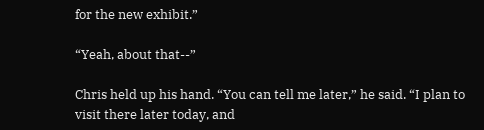for the new exhibit.”

“Yeah, about that--”

Chris held up his hand. “You can tell me later,” he said. “I plan to visit there later today, and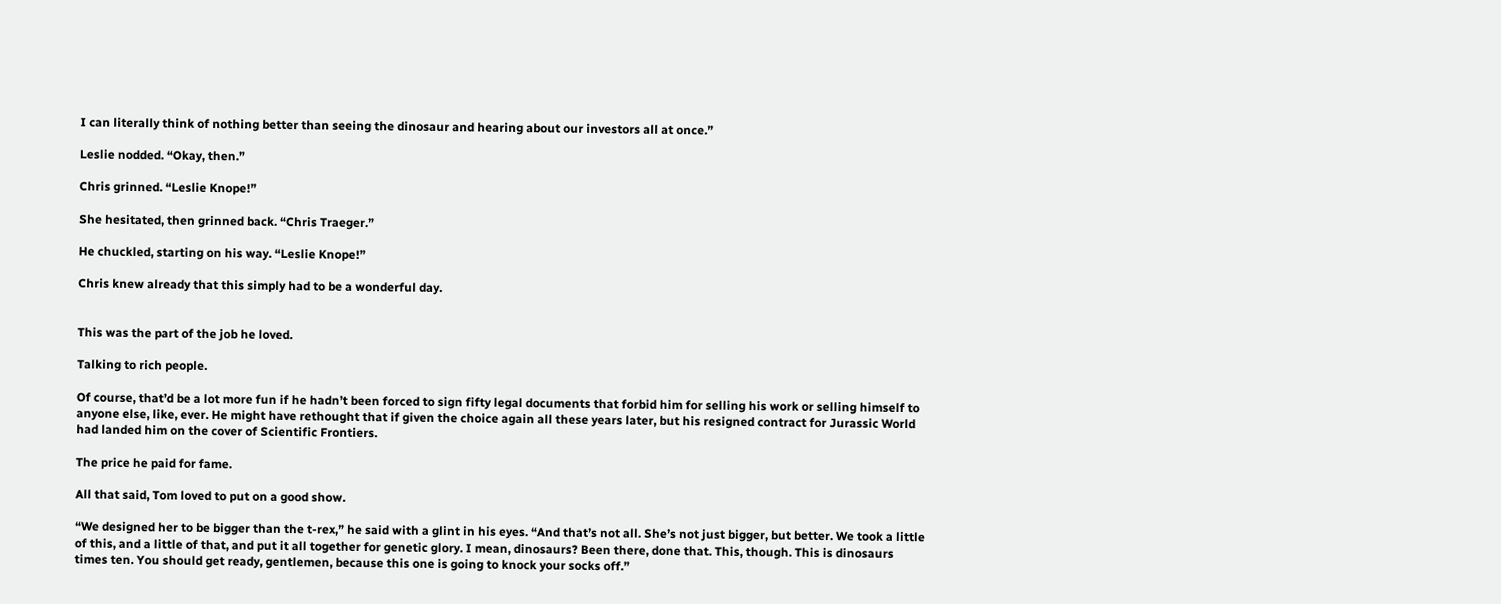I can literally think of nothing better than seeing the dinosaur and hearing about our investors all at once.”

Leslie nodded. “Okay, then.”

Chris grinned. “Leslie Knope!”

She hesitated, then grinned back. “Chris Traeger.”

He chuckled, starting on his way. “Leslie Knope!”

Chris knew already that this simply had to be a wonderful day.


This was the part of the job he loved.

Talking to rich people.

Of course, that’d be a lot more fun if he hadn’t been forced to sign fifty legal documents that forbid him for selling his work or selling himself to anyone else, like, ever. He might have rethought that if given the choice again all these years later, but his resigned contract for Jurassic World had landed him on the cover of Scientific Frontiers.

The price he paid for fame.

All that said, Tom loved to put on a good show.

“We designed her to be bigger than the t-rex,” he said with a glint in his eyes. “And that’s not all. She’s not just bigger, but better. We took a little of this, and a little of that, and put it all together for genetic glory. I mean, dinosaurs? Been there, done that. This, though. This is dinosaurs times ten. You should get ready, gentlemen, because this one is going to knock your socks off.”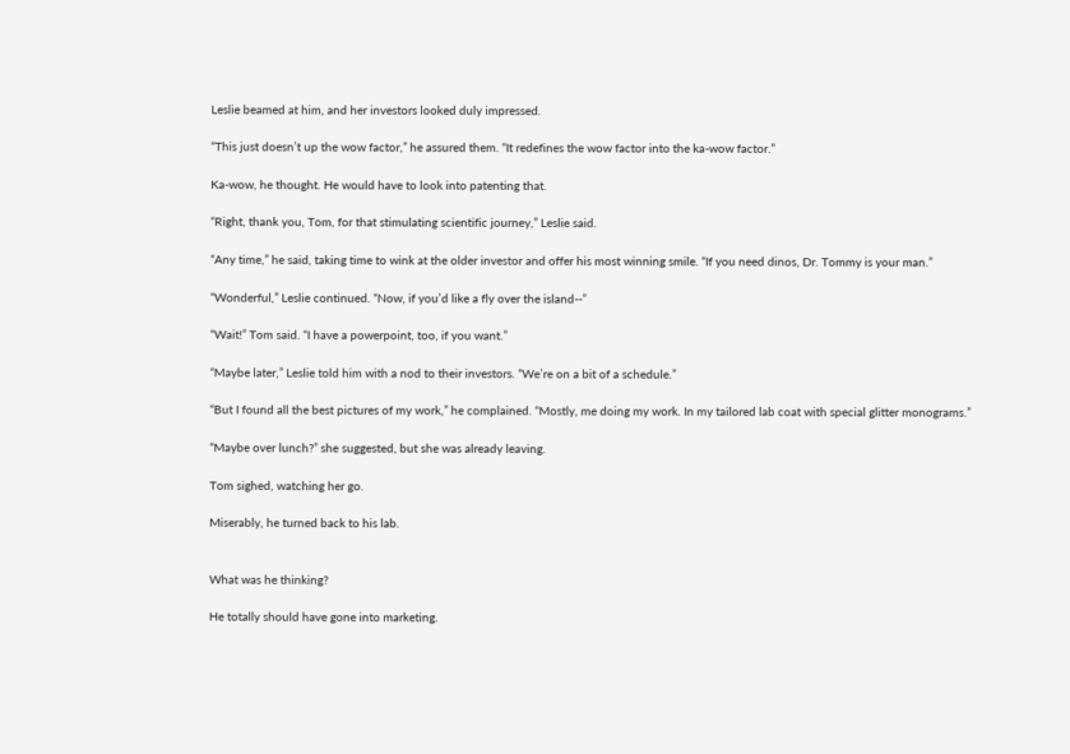Leslie beamed at him, and her investors looked duly impressed.

“This just doesn’t up the wow factor,” he assured them. “It redefines the wow factor into the ka-wow factor.”

Ka-wow, he thought. He would have to look into patenting that.

“Right, thank you, Tom, for that stimulating scientific journey,” Leslie said.

“Any time,” he said, taking time to wink at the older investor and offer his most winning smile. “If you need dinos, Dr. Tommy is your man.”

“Wonderful,” Leslie continued. “Now, if you’d like a fly over the island--”

“Wait!” Tom said. “I have a powerpoint, too, if you want.”

“Maybe later,” Leslie told him with a nod to their investors. “We’re on a bit of a schedule.”

“But I found all the best pictures of my work,” he complained. “Mostly, me doing my work. In my tailored lab coat with special glitter monograms.”

“Maybe over lunch?” she suggested, but she was already leaving.

Tom sighed, watching her go.

Miserably, he turned back to his lab.


What was he thinking?

He totally should have gone into marketing.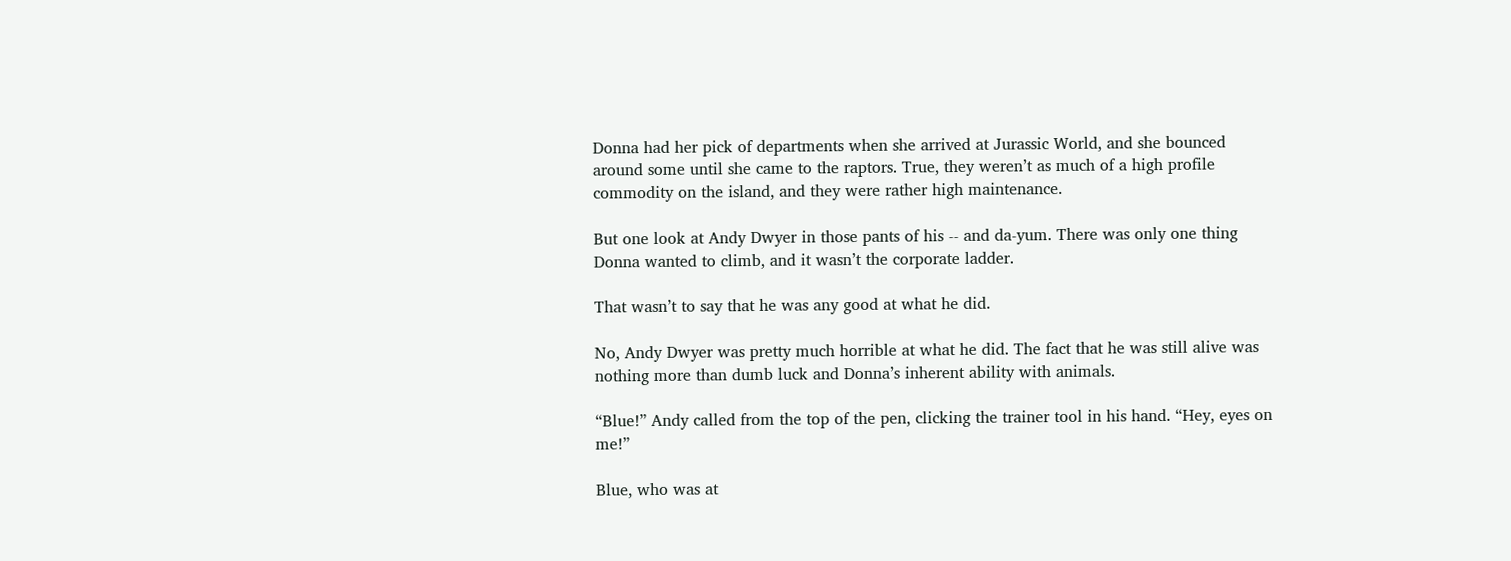Donna had her pick of departments when she arrived at Jurassic World, and she bounced around some until she came to the raptors. True, they weren’t as much of a high profile commodity on the island, and they were rather high maintenance.

But one look at Andy Dwyer in those pants of his -- and da-yum. There was only one thing Donna wanted to climb, and it wasn’t the corporate ladder.

That wasn’t to say that he was any good at what he did.

No, Andy Dwyer was pretty much horrible at what he did. The fact that he was still alive was nothing more than dumb luck and Donna’s inherent ability with animals.

“Blue!” Andy called from the top of the pen, clicking the trainer tool in his hand. “Hey, eyes on me!”

Blue, who was at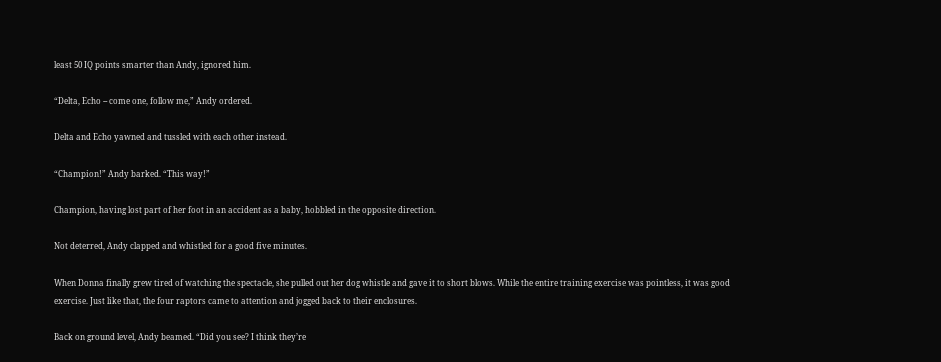least 50 IQ points smarter than Andy, ignored him.

“Delta, Echo -- come one, follow me,” Andy ordered.

Delta and Echo yawned and tussled with each other instead.

“Champion!” Andy barked. “This way!”

Champion, having lost part of her foot in an accident as a baby, hobbled in the opposite direction.

Not deterred, Andy clapped and whistled for a good five minutes.

When Donna finally grew tired of watching the spectacle, she pulled out her dog whistle and gave it to short blows. While the entire training exercise was pointless, it was good exercise. Just like that, the four raptors came to attention and jogged back to their enclosures.

Back on ground level, Andy beamed. “Did you see? I think they’re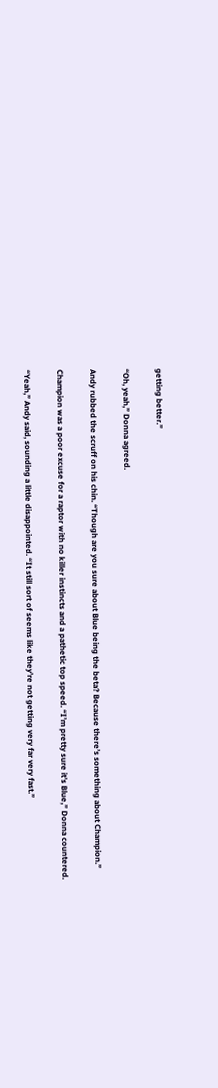getting better.”

“Oh, yeah,” Donna agreed.

Andy rubbed the scruff on his chin. “Though are you sure about Blue being the beta? Because there’s something about Champion.”

Champion was a poor excuse for a raptor with no killer instincts and a pathetic top speed. “I’m pretty sure it’s Blue,” Donna countered.

“Yeah,” Andy said, sounding a little disappointed. “It still sort of seems like they’re not getting very far very fast.”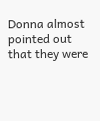Donna almost pointed out that they were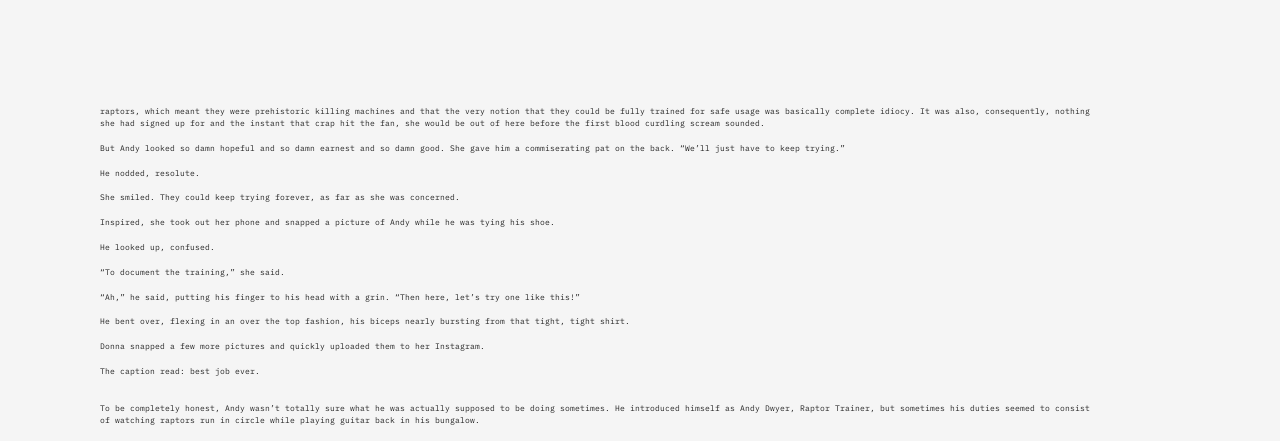raptors, which meant they were prehistoric killing machines and that the very notion that they could be fully trained for safe usage was basically complete idiocy. It was also, consequently, nothing she had signed up for and the instant that crap hit the fan, she would be out of here before the first blood curdling scream sounded.

But Andy looked so damn hopeful and so damn earnest and so damn good. She gave him a commiserating pat on the back. “We’ll just have to keep trying.”

He nodded, resolute.

She smiled. They could keep trying forever, as far as she was concerned.

Inspired, she took out her phone and snapped a picture of Andy while he was tying his shoe.

He looked up, confused.

“To document the training,” she said.

“Ah,” he said, putting his finger to his head with a grin. “Then here, let’s try one like this!”

He bent over, flexing in an over the top fashion, his biceps nearly bursting from that tight, tight shirt.

Donna snapped a few more pictures and quickly uploaded them to her Instagram.

The caption read: best job ever.


To be completely honest, Andy wasn’t totally sure what he was actually supposed to be doing sometimes. He introduced himself as Andy Dwyer, Raptor Trainer, but sometimes his duties seemed to consist of watching raptors run in circle while playing guitar back in his bungalow.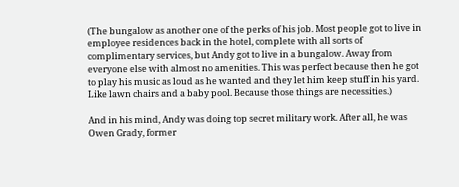(The bungalow as another one of the perks of his job. Most people got to live in employee residences back in the hotel, complete with all sorts of complimentary services, but Andy got to live in a bungalow. Away from everyone else with almost no amenities. This was perfect because then he got to play his music as loud as he wanted and they let him keep stuff in his yard. Like lawn chairs and a baby pool. Because those things are necessities.)

And in his mind, Andy was doing top secret military work. After all, he was Owen Grady, former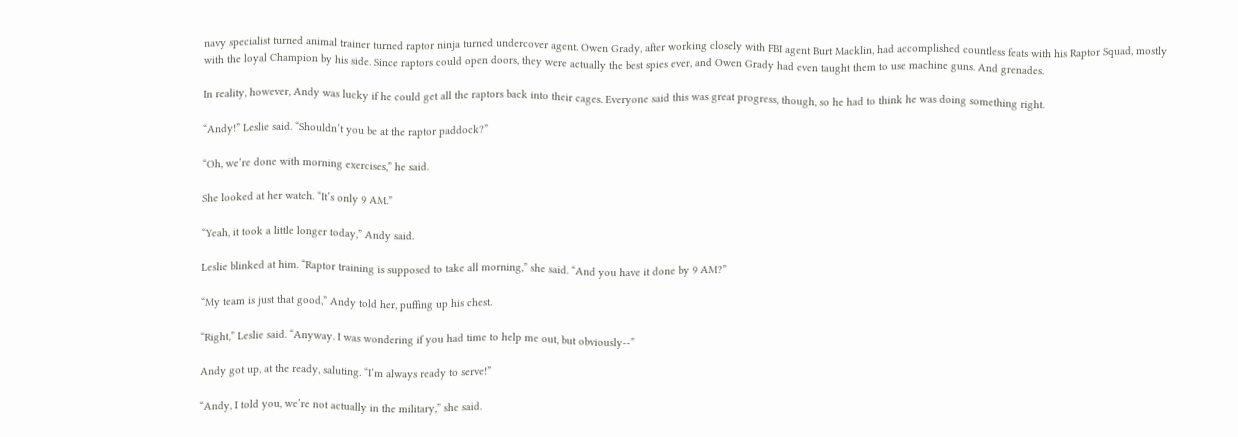navy specialist turned animal trainer turned raptor ninja turned undercover agent. Owen Grady, after working closely with FBI agent Burt Macklin, had accomplished countless feats with his Raptor Squad, mostly with the loyal Champion by his side. Since raptors could open doors, they were actually the best spies ever, and Owen Grady had even taught them to use machine guns. And grenades.

In reality, however, Andy was lucky if he could get all the raptors back into their cages. Everyone said this was great progress, though, so he had to think he was doing something right.

“Andy!” Leslie said. “Shouldn’t you be at the raptor paddock?”

“Oh, we’re done with morning exercises,” he said.

She looked at her watch. “It’s only 9 AM.”

“Yeah, it took a little longer today,” Andy said.

Leslie blinked at him. “Raptor training is supposed to take all morning,” she said. “And you have it done by 9 AM?”

“My team is just that good,” Andy told her, puffing up his chest.

“Right,” Leslie said. “Anyway. I was wondering if you had time to help me out, but obviously--”

Andy got up, at the ready, saluting. “I’m always ready to serve!”

“Andy, I told you, we’re not actually in the military,” she said.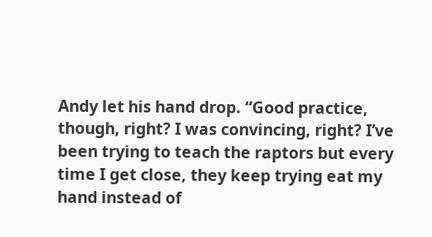Andy let his hand drop. “Good practice, though, right? I was convincing, right? I’ve been trying to teach the raptors but every time I get close, they keep trying eat my hand instead of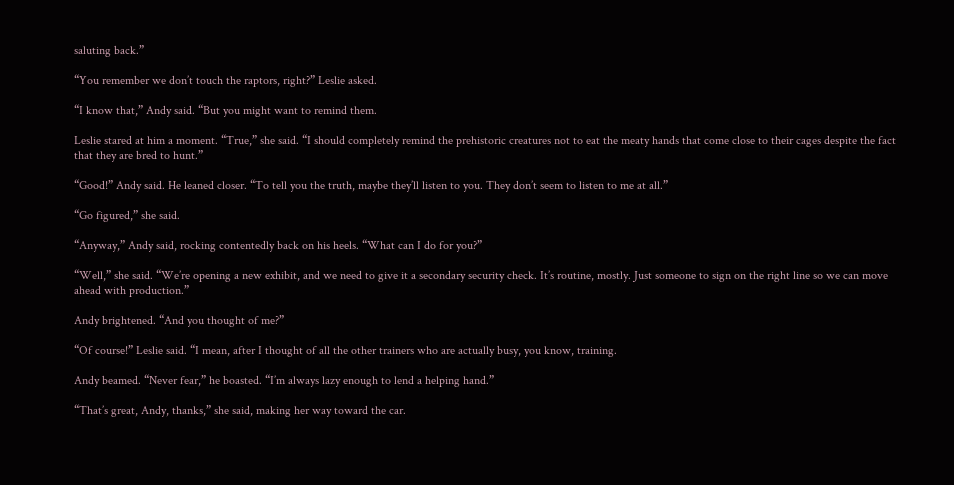saluting back.”

“You remember we don’t touch the raptors, right?” Leslie asked.

“I know that,” Andy said. “But you might want to remind them.

Leslie stared at him a moment. “True,” she said. “I should completely remind the prehistoric creatures not to eat the meaty hands that come close to their cages despite the fact that they are bred to hunt.”

“Good!” Andy said. He leaned closer. “To tell you the truth, maybe they’ll listen to you. They don’t seem to listen to me at all.”

“Go figured,” she said.

“Anyway,” Andy said, rocking contentedly back on his heels. “What can I do for you?”

“Well,” she said. “We’re opening a new exhibit, and we need to give it a secondary security check. It’s routine, mostly. Just someone to sign on the right line so we can move ahead with production.”

Andy brightened. “And you thought of me?”

“Of course!” Leslie said. “I mean, after I thought of all the other trainers who are actually busy, you know, training.

Andy beamed. “Never fear,” he boasted. “I’m always lazy enough to lend a helping hand.”

“That’s great, Andy, thanks,” she said, making her way toward the car.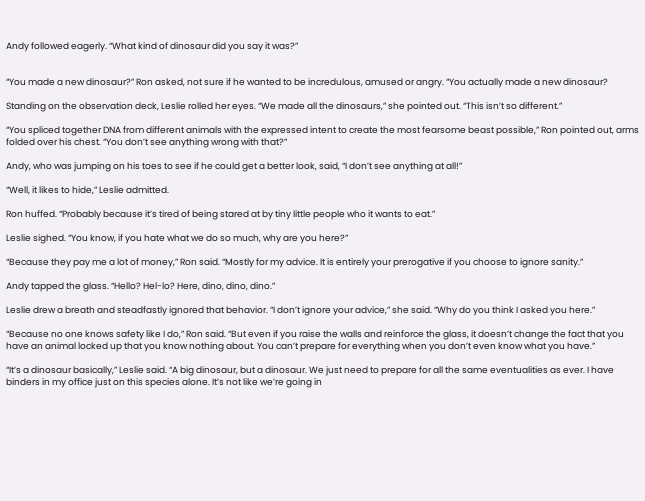Andy followed eagerly. “What kind of dinosaur did you say it was?”


“You made a new dinosaur?” Ron asked, not sure if he wanted to be incredulous, amused or angry. “You actually made a new dinosaur?

Standing on the observation deck, Leslie rolled her eyes. “We made all the dinosaurs,” she pointed out. “This isn’t so different.”

“You spliced together DNA from different animals with the expressed intent to create the most fearsome beast possible,” Ron pointed out, arms folded over his chest. “You don’t see anything wrong with that?”

Andy, who was jumping on his toes to see if he could get a better look, said, “I don’t see anything at all!”

“Well, it likes to hide,” Leslie admitted.

Ron huffed. “Probably because it’s tired of being stared at by tiny little people who it wants to eat.”

Leslie sighed. “You know, if you hate what we do so much, why are you here?”

“Because they pay me a lot of money,” Ron said. “Mostly for my advice. It is entirely your prerogative if you choose to ignore sanity.”

Andy tapped the glass. “Hello? Hel-lo? Here, dino, dino, dino.”

Leslie drew a breath and steadfastly ignored that behavior. “I don’t ignore your advice,” she said. “Why do you think I asked you here.”

“Because no one knows safety like I do,” Ron said. “But even if you raise the walls and reinforce the glass, it doesn’t change the fact that you have an animal locked up that you know nothing about. You can’t prepare for everything when you don’t even know what you have.”

“It’s a dinosaur basically,” Leslie said. “A big dinosaur, but a dinosaur. We just need to prepare for all the same eventualities as ever. I have binders in my office just on this species alone. It’s not like we’re going in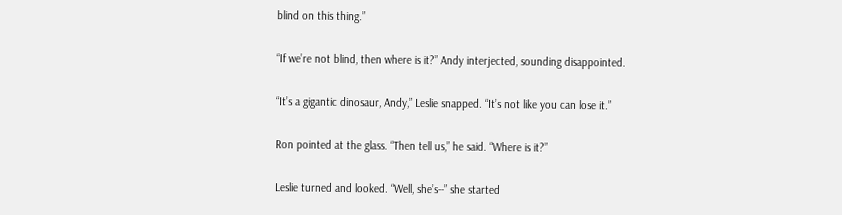blind on this thing.”

“If we’re not blind, then where is it?” Andy interjected, sounding disappointed.

“It’s a gigantic dinosaur, Andy,” Leslie snapped. “It’s not like you can lose it.”

Ron pointed at the glass. “Then tell us,” he said. “Where is it?”

Leslie turned and looked. “Well, she’s--” she started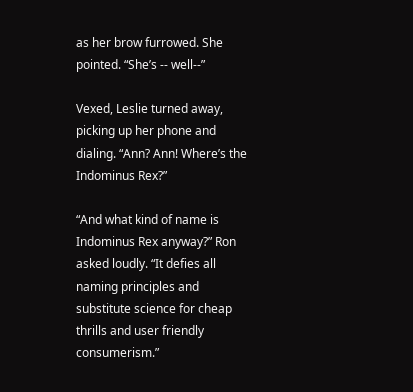as her brow furrowed. She pointed. “She’s -- well--”

Vexed, Leslie turned away, picking up her phone and dialing. “Ann? Ann! Where’s the Indominus Rex?”

“And what kind of name is Indominus Rex anyway?” Ron asked loudly. “It defies all naming principles and substitute science for cheap thrills and user friendly consumerism.”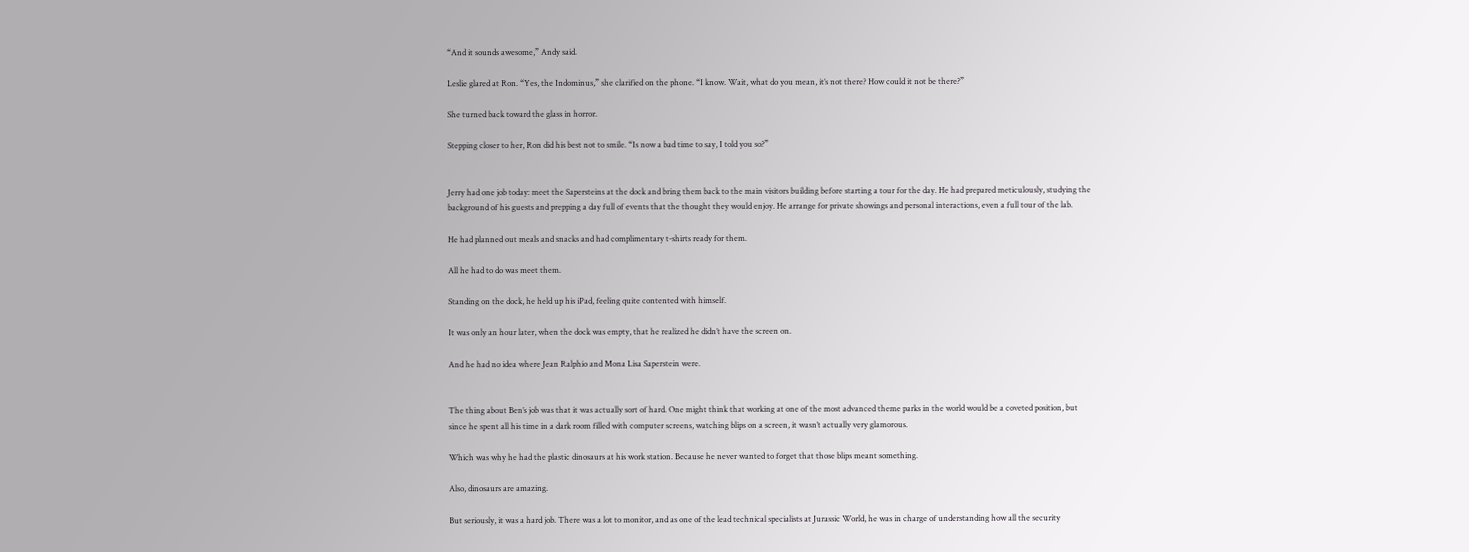“And it sounds awesome,” Andy said.

Leslie glared at Ron. “Yes, the Indominus,” she clarified on the phone. “I know. Wait, what do you mean, it’s not there? How could it not be there?”

She turned back toward the glass in horror.

Stepping closer to her, Ron did his best not to smile. “Is now a bad time to say, I told you so?”


Jerry had one job today: meet the Sapersteins at the dock and bring them back to the main visitors building before starting a tour for the day. He had prepared meticulously, studying the background of his guests and prepping a day full of events that the thought they would enjoy. He arrange for private showings and personal interactions, even a full tour of the lab.

He had planned out meals and snacks and had complimentary t-shirts ready for them.

All he had to do was meet them.

Standing on the dock, he held up his iPad, feeling quite contented with himself.

It was only an hour later, when the dock was empty, that he realized he didn’t have the screen on.

And he had no idea where Jean Ralphio and Mona Lisa Saperstein were.


The thing about Ben’s job was that it was actually sort of hard. One might think that working at one of the most advanced theme parks in the world would be a coveted position, but since he spent all his time in a dark room filled with computer screens, watching blips on a screen, it wasn’t actually very glamorous.

Which was why he had the plastic dinosaurs at his work station. Because he never wanted to forget that those blips meant something.

Also, dinosaurs are amazing.

But seriously, it was a hard job. There was a lot to monitor, and as one of the lead technical specialists at Jurassic World, he was in charge of understanding how all the security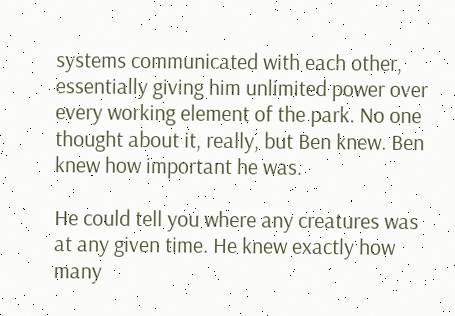systems communicated with each other, essentially giving him unlimited power over every working element of the park. No one thought about it, really, but Ben knew. Ben knew how important he was.

He could tell you where any creatures was at any given time. He knew exactly how many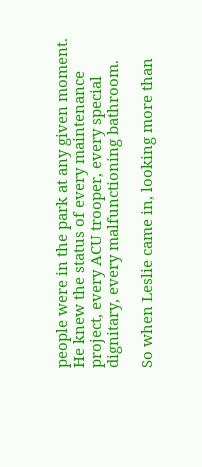people were in the park at any given moment. He knew the status of every maintenance project, every ACU trooper, every special dignitary, every malfunctioning bathroom.

So when Leslie came in, looking more than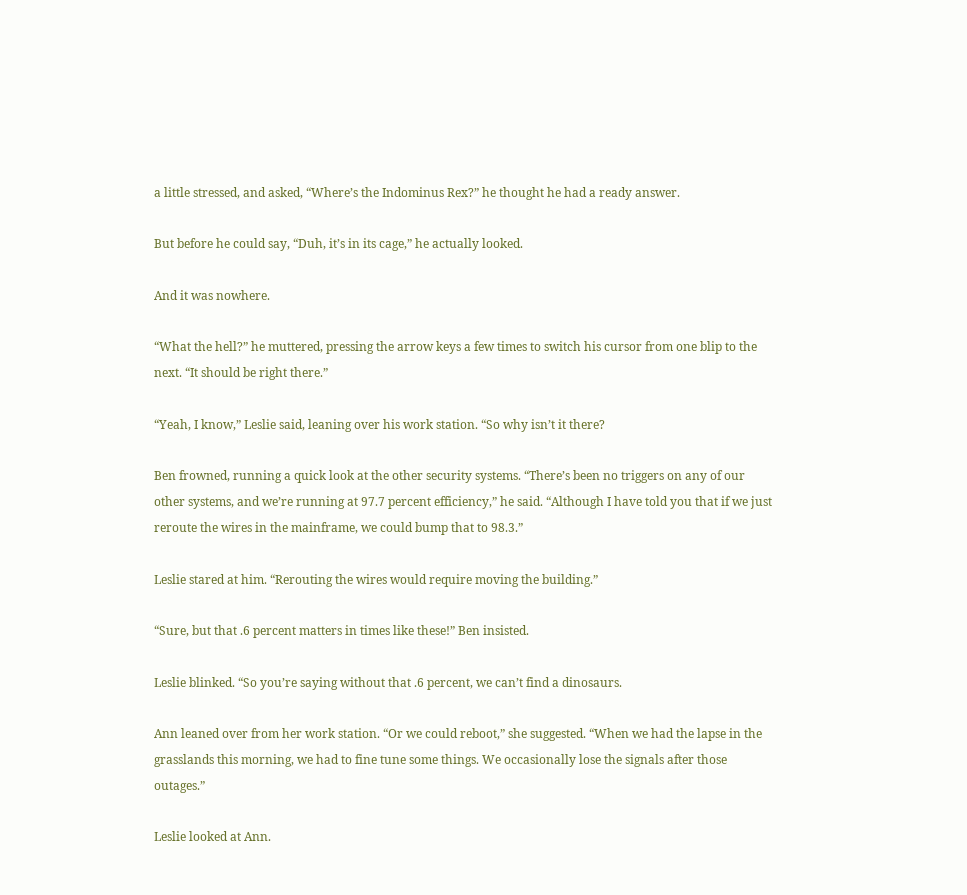a little stressed, and asked, “Where’s the Indominus Rex?” he thought he had a ready answer.

But before he could say, “Duh, it’s in its cage,” he actually looked.

And it was nowhere.

“What the hell?” he muttered, pressing the arrow keys a few times to switch his cursor from one blip to the next. “It should be right there.”

“Yeah, I know,” Leslie said, leaning over his work station. “So why isn’t it there?

Ben frowned, running a quick look at the other security systems. “There’s been no triggers on any of our other systems, and we’re running at 97.7 percent efficiency,” he said. “Although I have told you that if we just reroute the wires in the mainframe, we could bump that to 98.3.”

Leslie stared at him. “Rerouting the wires would require moving the building.”

“Sure, but that .6 percent matters in times like these!” Ben insisted.

Leslie blinked. “So you’re saying without that .6 percent, we can’t find a dinosaurs.

Ann leaned over from her work station. “Or we could reboot,” she suggested. “When we had the lapse in the grasslands this morning, we had to fine tune some things. We occasionally lose the signals after those outages.”

Leslie looked at Ann.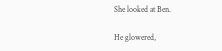She looked at Ben.

He glowered,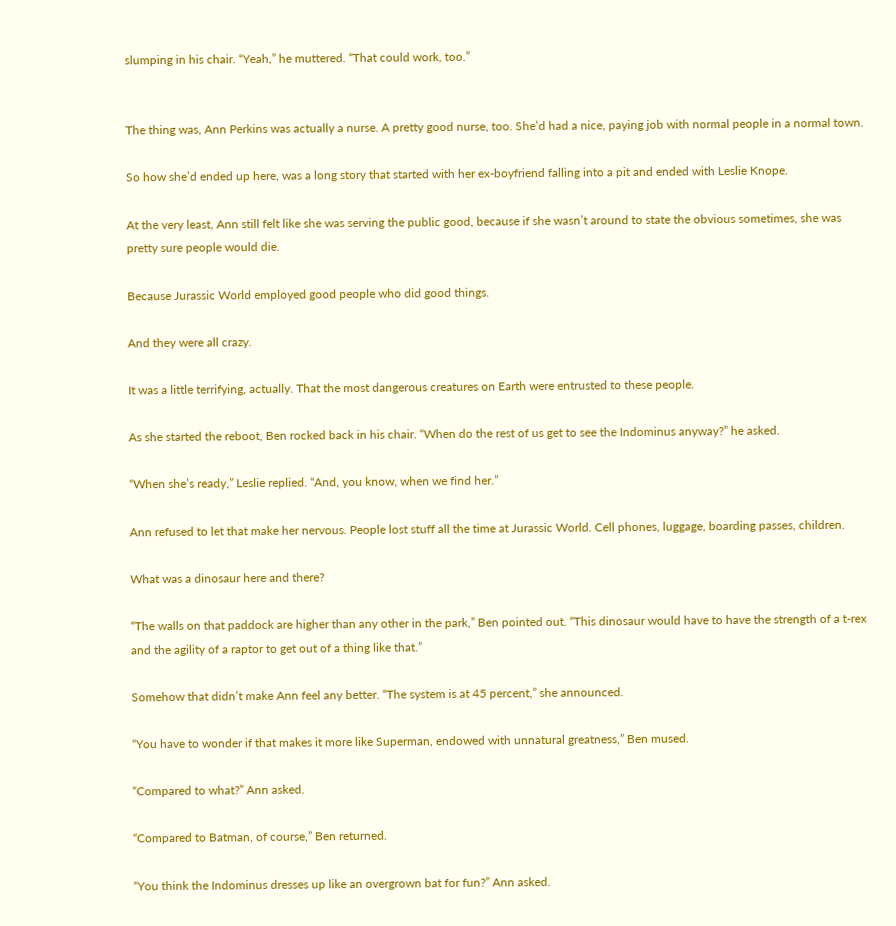slumping in his chair. “Yeah,” he muttered. “That could work, too.”


The thing was, Ann Perkins was actually a nurse. A pretty good nurse, too. She’d had a nice, paying job with normal people in a normal town.

So how she’d ended up here, was a long story that started with her ex-boyfriend falling into a pit and ended with Leslie Knope.

At the very least, Ann still felt like she was serving the public good, because if she wasn’t around to state the obvious sometimes, she was pretty sure people would die.

Because Jurassic World employed good people who did good things.

And they were all crazy.

It was a little terrifying, actually. That the most dangerous creatures on Earth were entrusted to these people.

As she started the reboot, Ben rocked back in his chair. “When do the rest of us get to see the Indominus anyway?” he asked.

“When she’s ready,” Leslie replied. “And, you know, when we find her.”

Ann refused to let that make her nervous. People lost stuff all the time at Jurassic World. Cell phones, luggage, boarding passes, children.

What was a dinosaur here and there?

“The walls on that paddock are higher than any other in the park,” Ben pointed out. “This dinosaur would have to have the strength of a t-rex and the agility of a raptor to get out of a thing like that.”

Somehow that didn’t make Ann feel any better. “The system is at 45 percent,” she announced.

“You have to wonder if that makes it more like Superman, endowed with unnatural greatness,” Ben mused.

“Compared to what?” Ann asked.

“Compared to Batman, of course,” Ben returned.

“You think the Indominus dresses up like an overgrown bat for fun?” Ann asked.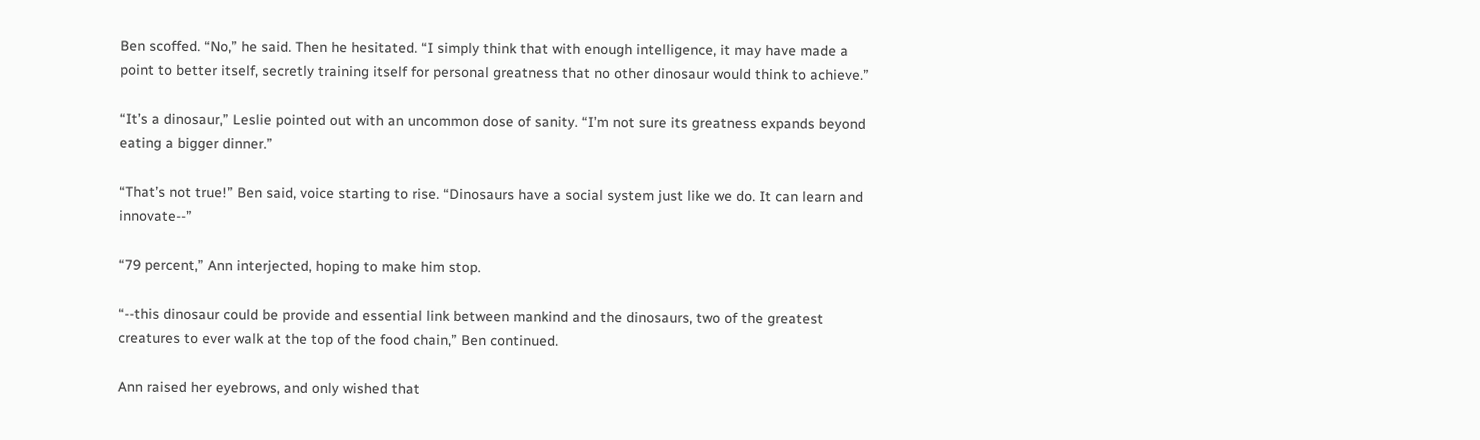Ben scoffed. “No,” he said. Then he hesitated. “I simply think that with enough intelligence, it may have made a point to better itself, secretly training itself for personal greatness that no other dinosaur would think to achieve.”

“It’s a dinosaur,” Leslie pointed out with an uncommon dose of sanity. “I’m not sure its greatness expands beyond eating a bigger dinner.”

“That’s not true!” Ben said, voice starting to rise. “Dinosaurs have a social system just like we do. It can learn and innovate--”

“79 percent,” Ann interjected, hoping to make him stop.

“--this dinosaur could be provide and essential link between mankind and the dinosaurs, two of the greatest creatures to ever walk at the top of the food chain,” Ben continued.

Ann raised her eyebrows, and only wished that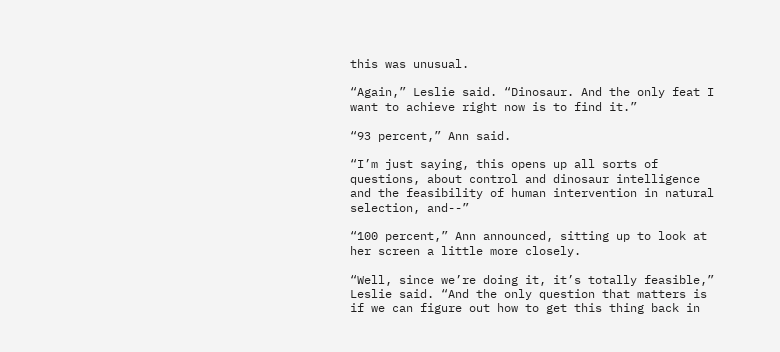this was unusual.

“Again,” Leslie said. “Dinosaur. And the only feat I want to achieve right now is to find it.”

“93 percent,” Ann said.

“I’m just saying, this opens up all sorts of questions, about control and dinosaur intelligence and the feasibility of human intervention in natural selection, and--”

“100 percent,” Ann announced, sitting up to look at her screen a little more closely.

“Well, since we’re doing it, it’s totally feasible,” Leslie said. “And the only question that matters is if we can figure out how to get this thing back in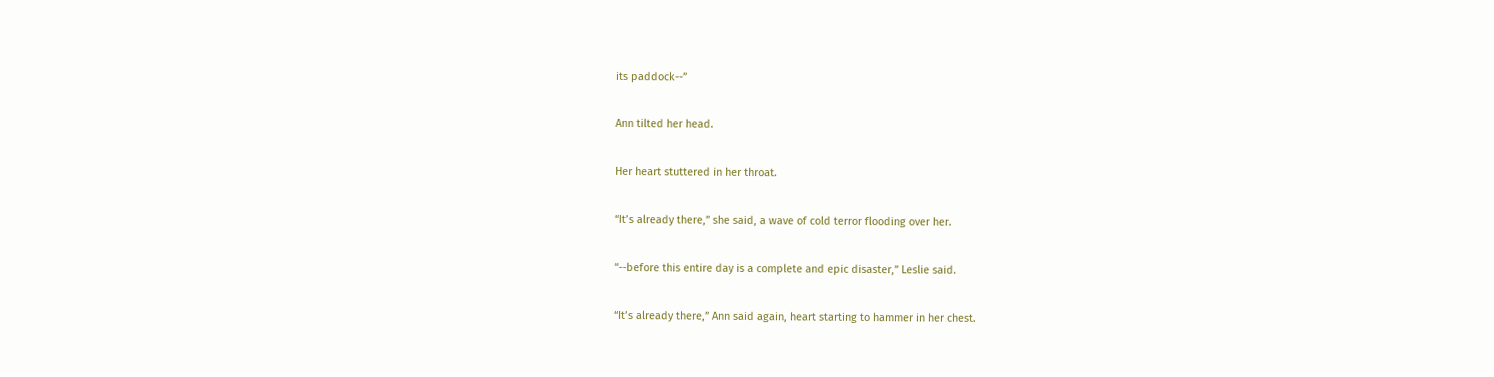its paddock--”

Ann tilted her head.

Her heart stuttered in her throat.

“It’s already there,” she said, a wave of cold terror flooding over her.

“--before this entire day is a complete and epic disaster,” Leslie said.

“It’s already there,” Ann said again, heart starting to hammer in her chest.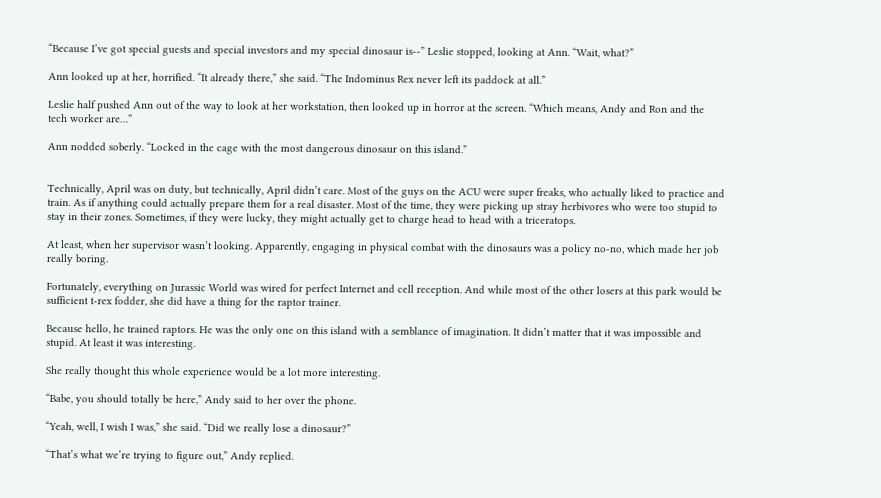“Because I’ve got special guests and special investors and my special dinosaur is--” Leslie stopped, looking at Ann. “Wait, what?”

Ann looked up at her, horrified. “It already there,” she said. “The Indominus Rex never left its paddock at all.”

Leslie half pushed Ann out of the way to look at her workstation, then looked up in horror at the screen. “Which means, Andy and Ron and the tech worker are…”

Ann nodded soberly. “Locked in the cage with the most dangerous dinosaur on this island.”


Technically, April was on duty, but technically, April didn’t care. Most of the guys on the ACU were super freaks, who actually liked to practice and train. As if anything could actually prepare them for a real disaster. Most of the time, they were picking up stray herbivores who were too stupid to stay in their zones. Sometimes, if they were lucky, they might actually get to charge head to head with a triceratops.

At least, when her supervisor wasn’t looking. Apparently, engaging in physical combat with the dinosaurs was a policy no-no, which made her job really boring.

Fortunately, everything on Jurassic World was wired for perfect Internet and cell reception. And while most of the other losers at this park would be sufficient t-rex fodder, she did have a thing for the raptor trainer.

Because hello, he trained raptors. He was the only one on this island with a semblance of imagination. It didn’t matter that it was impossible and stupid. At least it was interesting.

She really thought this whole experience would be a lot more interesting.

“Babe, you should totally be here,” Andy said to her over the phone.

“Yeah, well, I wish I was,” she said. “Did we really lose a dinosaur?”

“That’s what we’re trying to figure out,” Andy replied.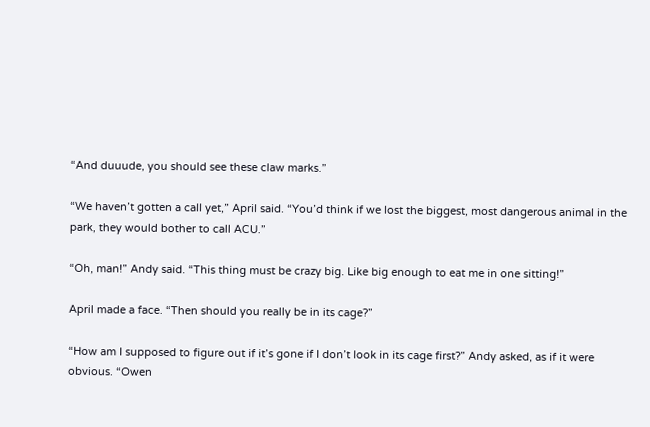“And duuude, you should see these claw marks.”

“We haven’t gotten a call yet,” April said. “You’d think if we lost the biggest, most dangerous animal in the park, they would bother to call ACU.”

“Oh, man!” Andy said. “This thing must be crazy big. Like big enough to eat me in one sitting!”

April made a face. “Then should you really be in its cage?”

“How am I supposed to figure out if it’s gone if I don’t look in its cage first?” Andy asked, as if it were obvious. “Owen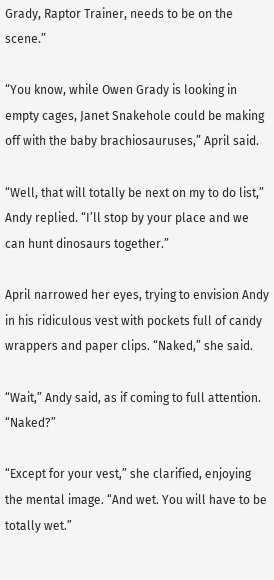Grady, Raptor Trainer, needs to be on the scene.”

“You know, while Owen Grady is looking in empty cages, Janet Snakehole could be making off with the baby brachiosauruses,” April said.

“Well, that will totally be next on my to do list,” Andy replied. “I’ll stop by your place and we can hunt dinosaurs together.”

April narrowed her eyes, trying to envision Andy in his ridiculous vest with pockets full of candy wrappers and paper clips. “Naked,” she said.

“Wait,” Andy said, as if coming to full attention. “Naked?”

“Except for your vest,” she clarified, enjoying the mental image. “And wet. You will have to be totally wet.”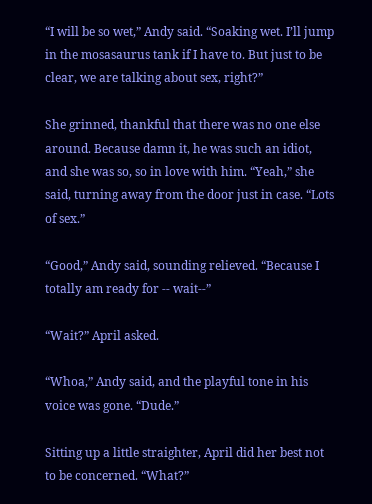“I will be so wet,” Andy said. “Soaking wet. I’ll jump in the mosasaurus tank if I have to. But just to be clear, we are talking about sex, right?”

She grinned, thankful that there was no one else around. Because damn it, he was such an idiot, and she was so, so in love with him. “Yeah,” she said, turning away from the door just in case. “Lots of sex.”

“Good,” Andy said, sounding relieved. “Because I totally am ready for -- wait--”

“Wait?” April asked.

“Whoa,” Andy said, and the playful tone in his voice was gone. “Dude.”

Sitting up a little straighter, April did her best not to be concerned. “What?”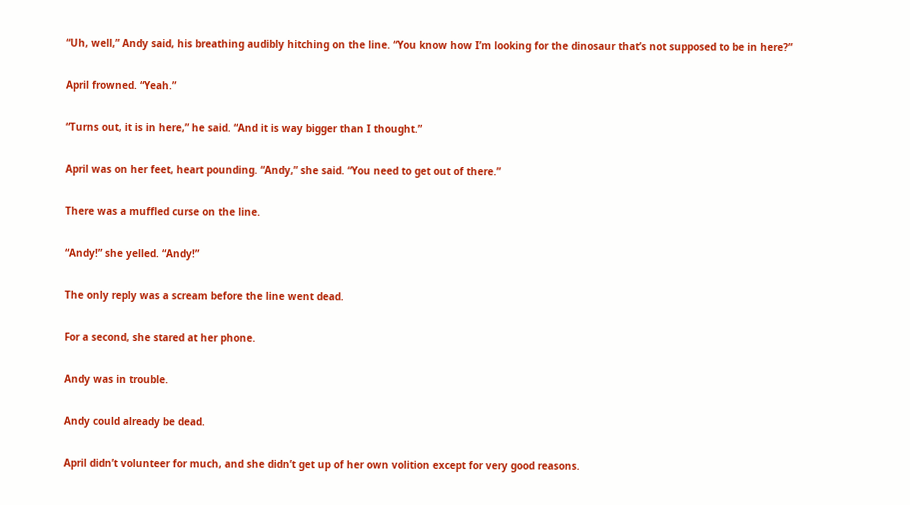“Uh, well,” Andy said, his breathing audibly hitching on the line. “You know how I’m looking for the dinosaur that’s not supposed to be in here?”

April frowned. “Yeah.”

“Turns out, it is in here,” he said. “And it is way bigger than I thought.”

April was on her feet, heart pounding. “Andy,” she said. “You need to get out of there.”

There was a muffled curse on the line.

“Andy!” she yelled. “Andy!”

The only reply was a scream before the line went dead.

For a second, she stared at her phone.

Andy was in trouble.

Andy could already be dead.

April didn’t volunteer for much, and she didn’t get up of her own volition except for very good reasons.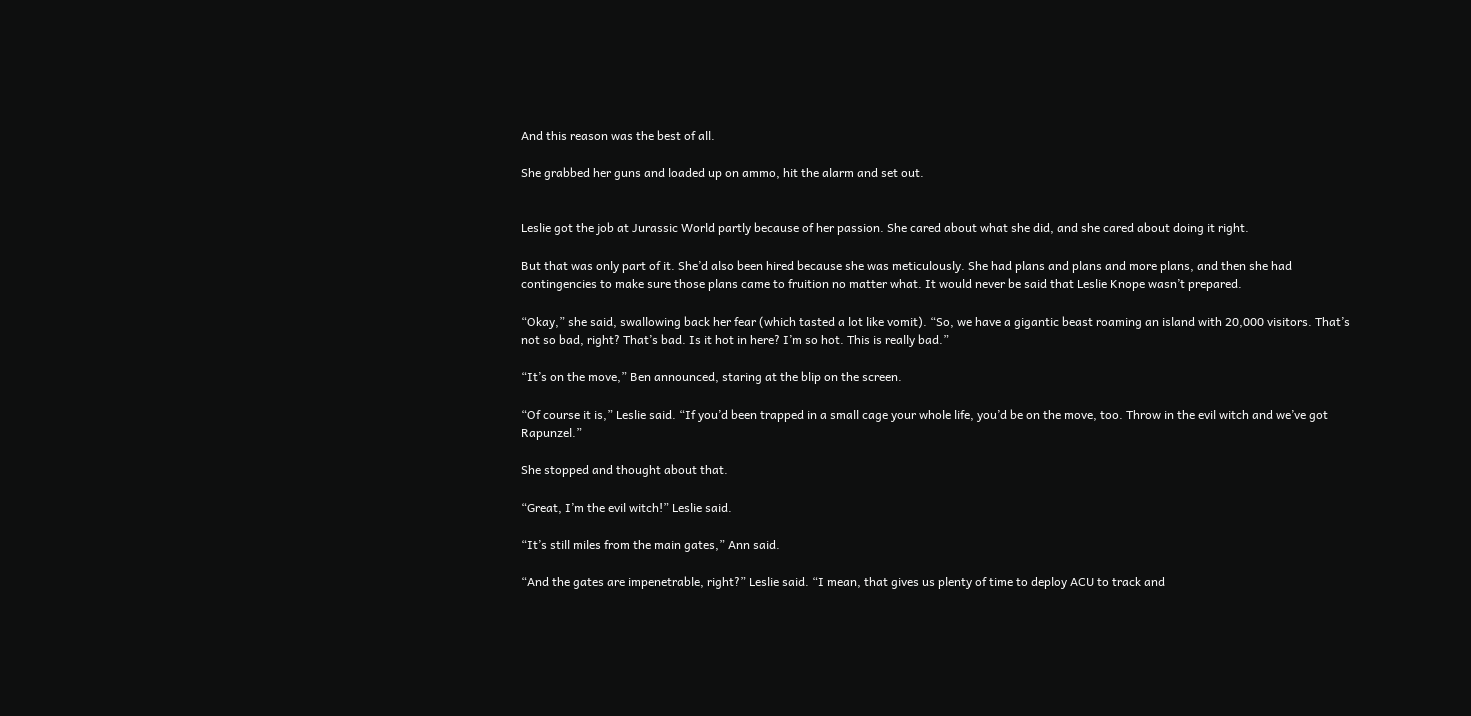And this reason was the best of all.

She grabbed her guns and loaded up on ammo, hit the alarm and set out.


Leslie got the job at Jurassic World partly because of her passion. She cared about what she did, and she cared about doing it right.

But that was only part of it. She’d also been hired because she was meticulously. She had plans and plans and more plans, and then she had contingencies to make sure those plans came to fruition no matter what. It would never be said that Leslie Knope wasn’t prepared.

“Okay,” she said, swallowing back her fear (which tasted a lot like vomit). “So, we have a gigantic beast roaming an island with 20,000 visitors. That’s not so bad, right? That’s bad. Is it hot in here? I’m so hot. This is really bad.”

“It’s on the move,” Ben announced, staring at the blip on the screen.

“Of course it is,” Leslie said. “If you’d been trapped in a small cage your whole life, you’d be on the move, too. Throw in the evil witch and we’ve got Rapunzel.”

She stopped and thought about that.

“Great, I’m the evil witch!” Leslie said.

“It’s still miles from the main gates,” Ann said.

“And the gates are impenetrable, right?” Leslie said. “I mean, that gives us plenty of time to deploy ACU to track and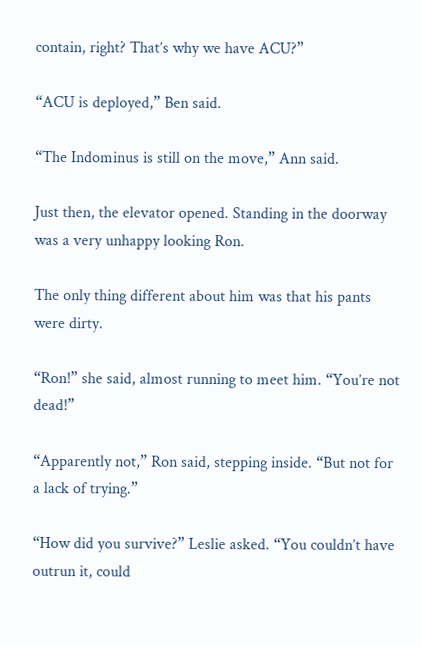contain, right? That’s why we have ACU?”

“ACU is deployed,” Ben said.

“The Indominus is still on the move,” Ann said.

Just then, the elevator opened. Standing in the doorway was a very unhappy looking Ron.

The only thing different about him was that his pants were dirty.

“Ron!” she said, almost running to meet him. “You’re not dead!”

“Apparently not,” Ron said, stepping inside. “But not for a lack of trying.”

“How did you survive?” Leslie asked. “You couldn’t have outrun it, could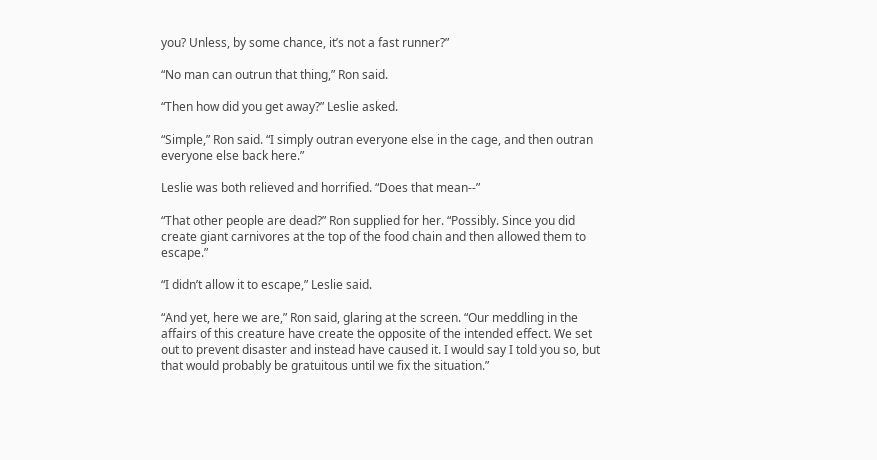you? Unless, by some chance, it’s not a fast runner?”

“No man can outrun that thing,” Ron said.

“Then how did you get away?” Leslie asked.

“Simple,” Ron said. “I simply outran everyone else in the cage, and then outran everyone else back here.”

Leslie was both relieved and horrified. “Does that mean--”

“That other people are dead?” Ron supplied for her. “Possibly. Since you did create giant carnivores at the top of the food chain and then allowed them to escape.”

“I didn’t allow it to escape,” Leslie said.

“And yet, here we are,” Ron said, glaring at the screen. “Our meddling in the affairs of this creature have create the opposite of the intended effect. We set out to prevent disaster and instead have caused it. I would say I told you so, but that would probably be gratuitous until we fix the situation.”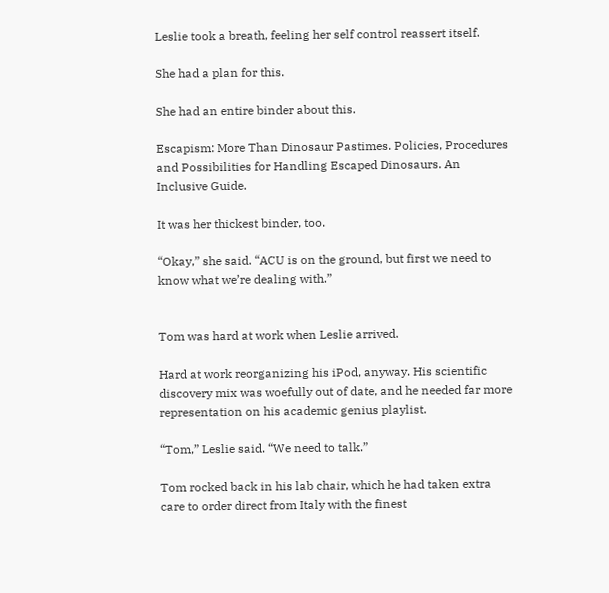Leslie took a breath, feeling her self control reassert itself.

She had a plan for this.

She had an entire binder about this.

Escapism: More Than Dinosaur Pastimes. Policies, Procedures and Possibilities for Handling Escaped Dinosaurs. An Inclusive Guide.

It was her thickest binder, too.

“Okay,” she said. “ACU is on the ground, but first we need to know what we’re dealing with.”


Tom was hard at work when Leslie arrived.

Hard at work reorganizing his iPod, anyway. His scientific discovery mix was woefully out of date, and he needed far more representation on his academic genius playlist.

“Tom,” Leslie said. “We need to talk.”

Tom rocked back in his lab chair, which he had taken extra care to order direct from Italy with the finest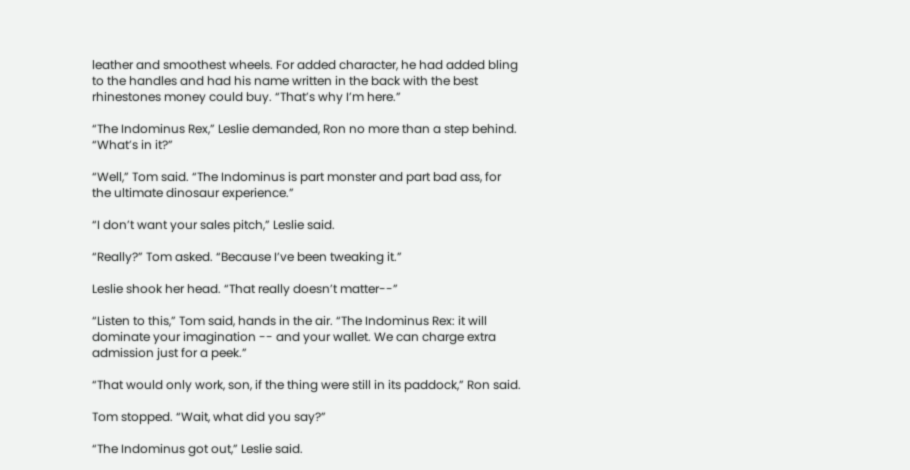leather and smoothest wheels. For added character, he had added bling to the handles and had his name written in the back with the best rhinestones money could buy. “That’s why I’m here.”

“The Indominus Rex,” Leslie demanded, Ron no more than a step behind. “What’s in it?”

“Well,” Tom said. “The Indominus is part monster and part bad ass, for the ultimate dinosaur experience.”

“I don’t want your sales pitch,” Leslie said.

“Really?” Tom asked. “Because I’ve been tweaking it.”

Leslie shook her head. “That really doesn’t matter--”

“Listen to this,” Tom said, hands in the air. “The Indominus Rex: it will dominate your imagination -- and your wallet. We can charge extra admission just for a peek.”

“That would only work, son, if the thing were still in its paddock,” Ron said.

Tom stopped. “Wait, what did you say?”

“The Indominus got out,” Leslie said.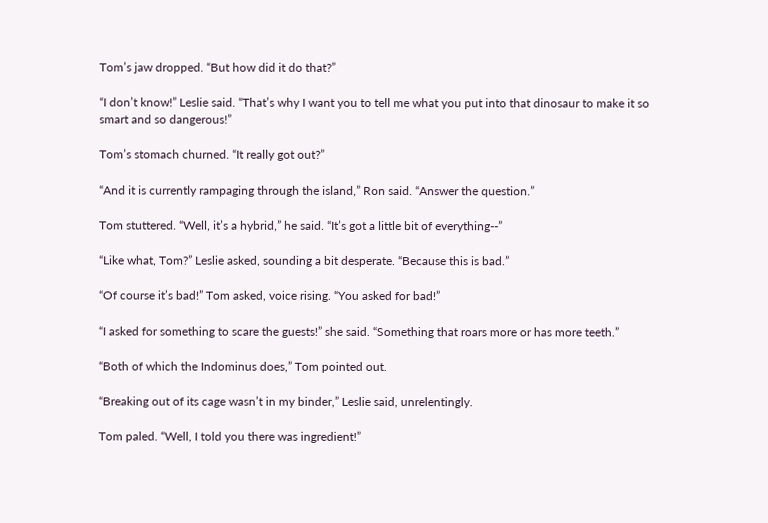Tom’s jaw dropped. “But how did it do that?”

“I don’t know!” Leslie said. “That’s why I want you to tell me what you put into that dinosaur to make it so smart and so dangerous!”

Tom’s stomach churned. “It really got out?”

“And it is currently rampaging through the island,” Ron said. “Answer the question.”

Tom stuttered. “Well, it’s a hybrid,” he said. “It’s got a little bit of everything--”

“Like what, Tom?” Leslie asked, sounding a bit desperate. “Because this is bad.”

“Of course it’s bad!” Tom asked, voice rising. “You asked for bad!”

“I asked for something to scare the guests!” she said. “Something that roars more or has more teeth.”

“Both of which the Indominus does,” Tom pointed out.

“Breaking out of its cage wasn’t in my binder,” Leslie said, unrelentingly.

Tom paled. “Well, I told you there was ingredient!”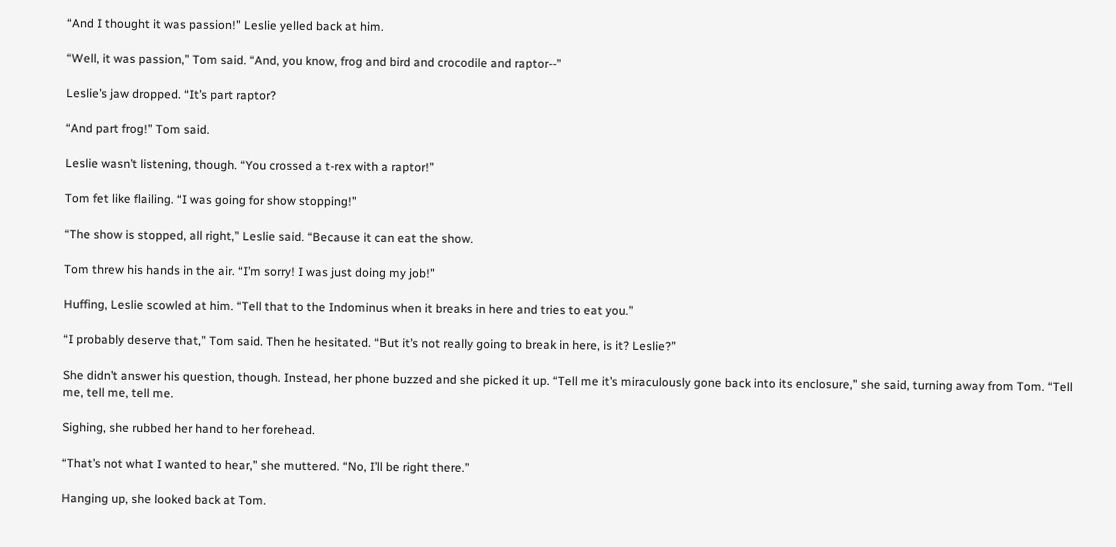“And I thought it was passion!” Leslie yelled back at him.

“Well, it was passion,” Tom said. “And, you know, frog and bird and crocodile and raptor--”

Leslie’s jaw dropped. “It’s part raptor?

“And part frog!” Tom said.

Leslie wasn’t listening, though. “You crossed a t-rex with a raptor!”

Tom fet like flailing. “I was going for show stopping!”

“The show is stopped, all right,” Leslie said. “Because it can eat the show.

Tom threw his hands in the air. “I’m sorry! I was just doing my job!”

Huffing, Leslie scowled at him. “Tell that to the Indominus when it breaks in here and tries to eat you.”

“I probably deserve that,” Tom said. Then he hesitated. “But it’s not really going to break in here, is it? Leslie?”

She didn’t answer his question, though. Instead, her phone buzzed and she picked it up. “Tell me it’s miraculously gone back into its enclosure,” she said, turning away from Tom. “Tell me, tell me, tell me.

Sighing, she rubbed her hand to her forehead.

“That’s not what I wanted to hear,” she muttered. “No, I’ll be right there.”

Hanging up, she looked back at Tom.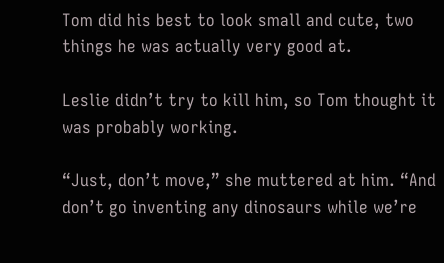Tom did his best to look small and cute, two things he was actually very good at.

Leslie didn’t try to kill him, so Tom thought it was probably working.

“Just, don’t move,” she muttered at him. “And don’t go inventing any dinosaurs while we’re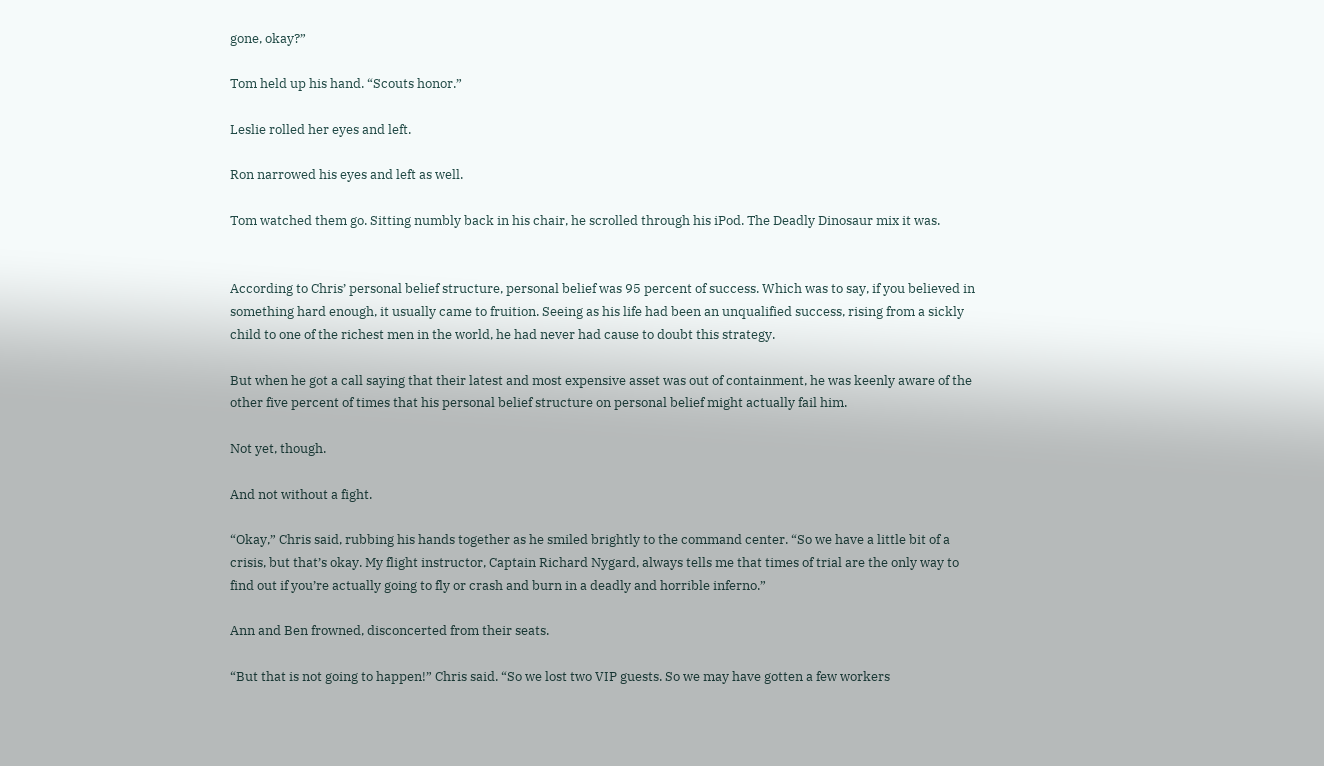gone, okay?”

Tom held up his hand. “Scouts honor.”

Leslie rolled her eyes and left.

Ron narrowed his eyes and left as well.

Tom watched them go. Sitting numbly back in his chair, he scrolled through his iPod. The Deadly Dinosaur mix it was.


According to Chris’ personal belief structure, personal belief was 95 percent of success. Which was to say, if you believed in something hard enough, it usually came to fruition. Seeing as his life had been an unqualified success, rising from a sickly child to one of the richest men in the world, he had never had cause to doubt this strategy.

But when he got a call saying that their latest and most expensive asset was out of containment, he was keenly aware of the other five percent of times that his personal belief structure on personal belief might actually fail him.

Not yet, though.

And not without a fight.

“Okay,” Chris said, rubbing his hands together as he smiled brightly to the command center. “So we have a little bit of a crisis, but that’s okay. My flight instructor, Captain Richard Nygard, always tells me that times of trial are the only way to find out if you’re actually going to fly or crash and burn in a deadly and horrible inferno.”

Ann and Ben frowned, disconcerted from their seats.

“But that is not going to happen!” Chris said. “So we lost two VIP guests. So we may have gotten a few workers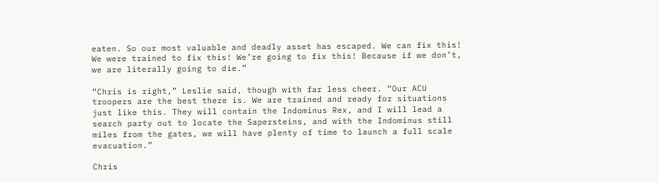eaten. So our most valuable and deadly asset has escaped. We can fix this! We were trained to fix this! We’re going to fix this! Because if we don’t, we are literally going to die.”

“Chris is right,” Leslie said, though with far less cheer. “Our ACU troopers are the best there is. We are trained and ready for situations just like this. They will contain the Indominus Rex, and I will lead a search party out to locate the Sapersteins, and with the Indominus still miles from the gates, we will have plenty of time to launch a full scale evacuation.”

Chris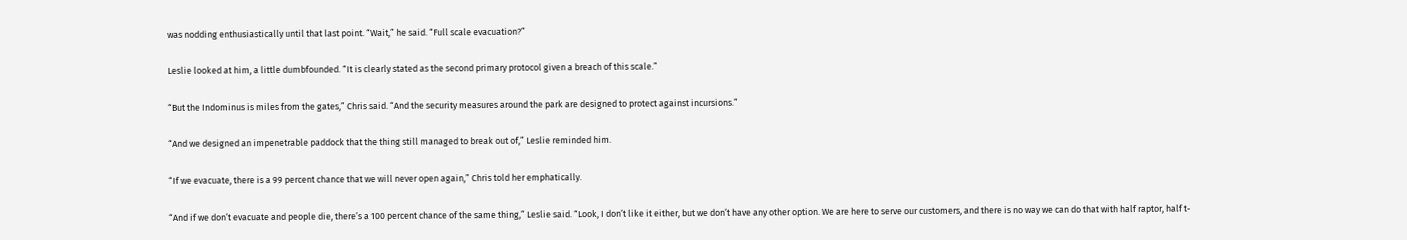was nodding enthusiastically until that last point. “Wait,” he said. “Full scale evacuation?”

Leslie looked at him, a little dumbfounded. “It is clearly stated as the second primary protocol given a breach of this scale.”

“But the Indominus is miles from the gates,” Chris said. “And the security measures around the park are designed to protect against incursions.”

“And we designed an impenetrable paddock that the thing still managed to break out of,” Leslie reminded him.

“If we evacuate, there is a 99 percent chance that we will never open again,” Chris told her emphatically.

“And if we don’t evacuate and people die, there’s a 100 percent chance of the same thing,” Leslie said. “Look, I don’t like it either, but we don’t have any other option. We are here to serve our customers, and there is no way we can do that with half raptor, half t-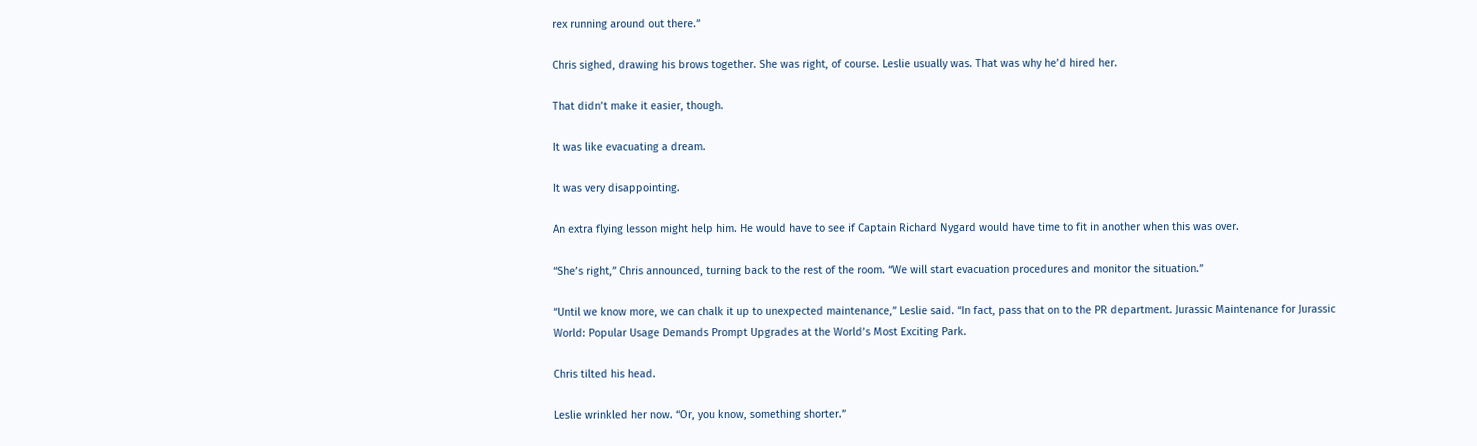rex running around out there.”

Chris sighed, drawing his brows together. She was right, of course. Leslie usually was. That was why he’d hired her.

That didn’t make it easier, though.

It was like evacuating a dream.

It was very disappointing.

An extra flying lesson might help him. He would have to see if Captain Richard Nygard would have time to fit in another when this was over.

“She’s right,” Chris announced, turning back to the rest of the room. “We will start evacuation procedures and monitor the situation.”

“Until we know more, we can chalk it up to unexpected maintenance,” Leslie said. “In fact, pass that on to the PR department. Jurassic Maintenance for Jurassic World: Popular Usage Demands Prompt Upgrades at the World’s Most Exciting Park.

Chris tilted his head.

Leslie wrinkled her now. “Or, you know, something shorter.”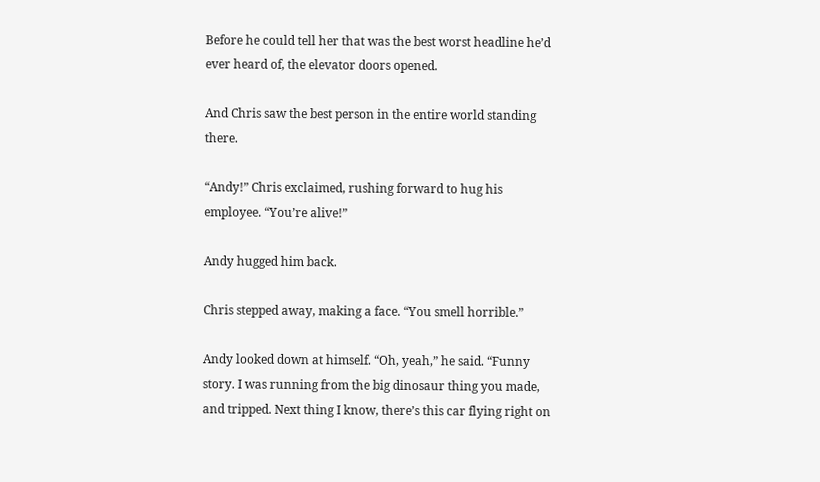Before he could tell her that was the best worst headline he’d ever heard of, the elevator doors opened.

And Chris saw the best person in the entire world standing there.

“Andy!” Chris exclaimed, rushing forward to hug his employee. “You’re alive!”

Andy hugged him back.

Chris stepped away, making a face. “You smell horrible.”

Andy looked down at himself. “Oh, yeah,” he said. “Funny story. I was running from the big dinosaur thing you made, and tripped. Next thing I know, there’s this car flying right on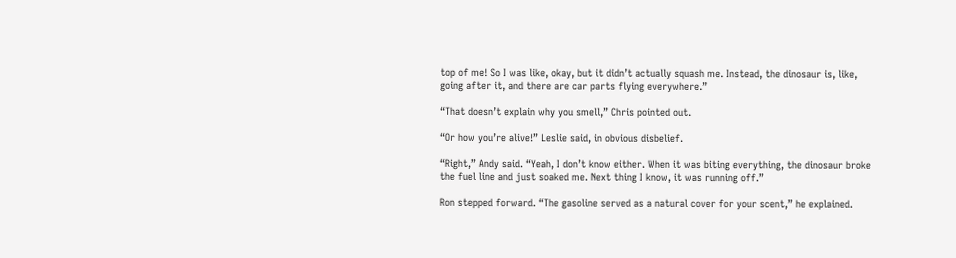top of me! So I was like, okay, but it didn’t actually squash me. Instead, the dinosaur is, like, going after it, and there are car parts flying everywhere.”

“That doesn’t explain why you smell,” Chris pointed out.

“Or how you’re alive!” Leslie said, in obvious disbelief.

“Right,” Andy said. “Yeah, I don’t know either. When it was biting everything, the dinosaur broke the fuel line and just soaked me. Next thing I know, it was running off.”

Ron stepped forward. “The gasoline served as a natural cover for your scent,” he explained.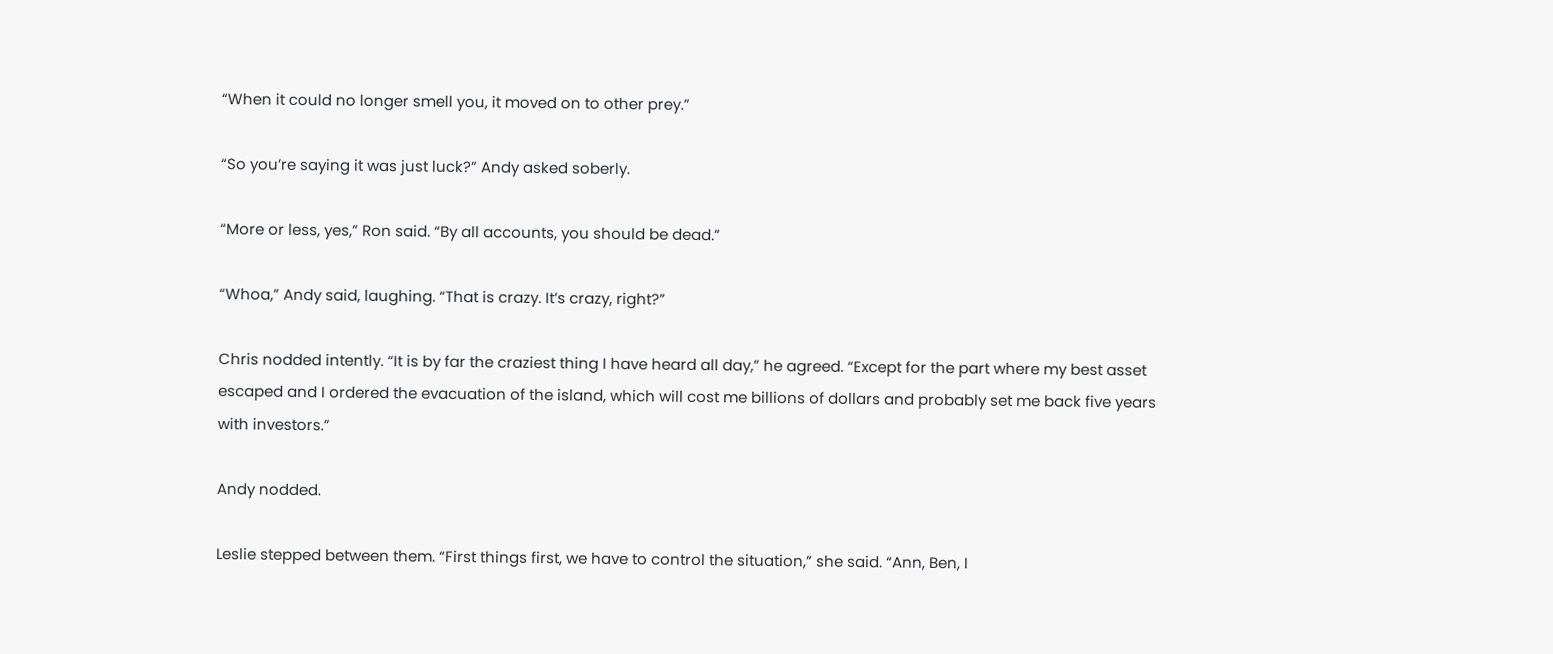“When it could no longer smell you, it moved on to other prey.”

“So you’re saying it was just luck?” Andy asked soberly.

“More or less, yes,” Ron said. “By all accounts, you should be dead.”

“Whoa,” Andy said, laughing. “That is crazy. It’s crazy, right?”

Chris nodded intently. “It is by far the craziest thing I have heard all day,” he agreed. “Except for the part where my best asset escaped and I ordered the evacuation of the island, which will cost me billions of dollars and probably set me back five years with investors.”

Andy nodded.

Leslie stepped between them. “First things first, we have to control the situation,” she said. “Ann, Ben, I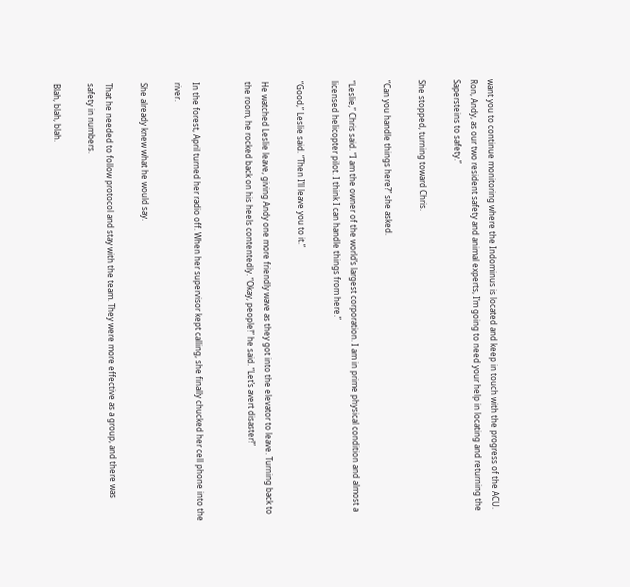want you to continue monitoring where the Indominus is located and keep in touch with the progress of the ACU. Ron, Andy, as our two resident safety and animal experts, I’m going to need your help in locating and returning the Sapersteins to safety.”

She stopped, turning toward Chris.

“Can you handle things here?” she asked.

“Leslie,” Chris said. “I am the owner of the world’s largest corporation. I am in prime physical condition and almost a licensed helicopter pilot. I think I can handle things from here.”

“Good,” Leslie said. “Then I’ll leave you to it.”

He watched Leslie leave, giving Andy one more friendly wave as they got into the elevator to leave. Turning back to the room, he rocked back on his heels contentedly. “Okay, people!” he said. “Let’s avert disaster!”


In the forest, April turned her radio off. When her supervisor kept calling, she finally chucked her cell phone into the river.

She already knew what he would say.

That he needed to follow protocol and stay with the team. They were more effective as a group, and there was safety in numbers.

Blah, blah, blah.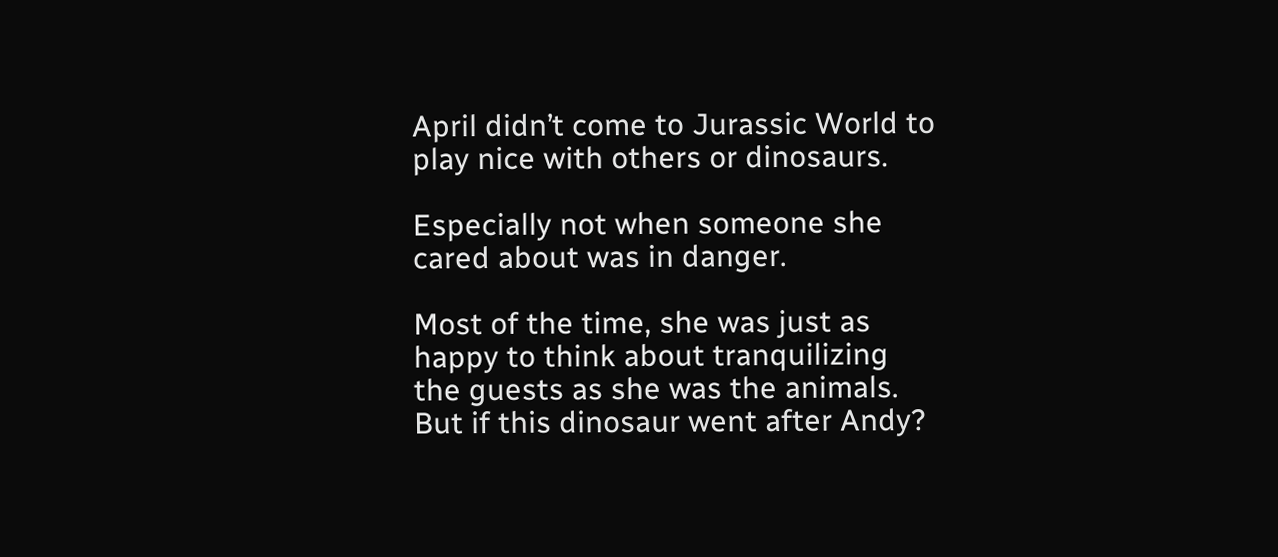April didn’t come to Jurassic World to play nice with others or dinosaurs.

Especially not when someone she cared about was in danger.

Most of the time, she was just as happy to think about tranquilizing the guests as she was the animals. But if this dinosaur went after Andy?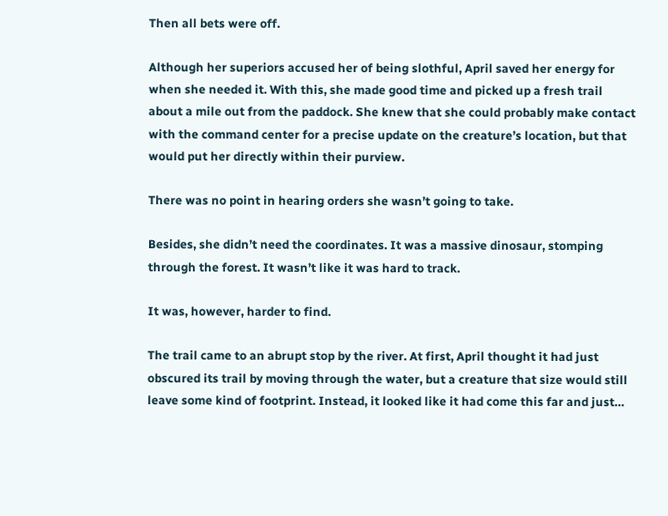Then all bets were off.

Although her superiors accused her of being slothful, April saved her energy for when she needed it. With this, she made good time and picked up a fresh trail about a mile out from the paddock. She knew that she could probably make contact with the command center for a precise update on the creature’s location, but that would put her directly within their purview.

There was no point in hearing orders she wasn’t going to take.

Besides, she didn’t need the coordinates. It was a massive dinosaur, stomping through the forest. It wasn’t like it was hard to track.

It was, however, harder to find.

The trail came to an abrupt stop by the river. At first, April thought it had just obscured its trail by moving through the water, but a creature that size would still leave some kind of footprint. Instead, it looked like it had come this far and just…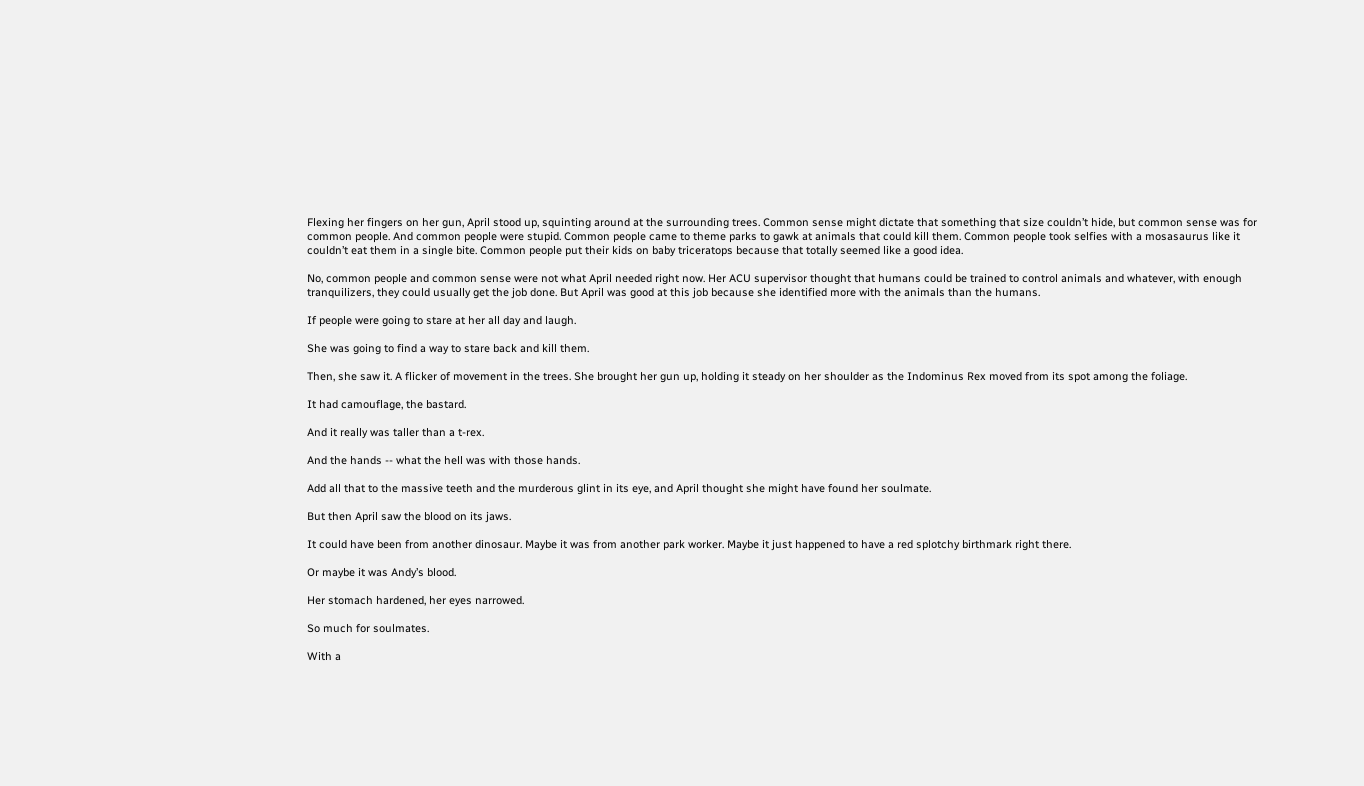Flexing her fingers on her gun, April stood up, squinting around at the surrounding trees. Common sense might dictate that something that size couldn’t hide, but common sense was for common people. And common people were stupid. Common people came to theme parks to gawk at animals that could kill them. Common people took selfies with a mosasaurus like it couldn’t eat them in a single bite. Common people put their kids on baby triceratops because that totally seemed like a good idea.

No, common people and common sense were not what April needed right now. Her ACU supervisor thought that humans could be trained to control animals and whatever, with enough tranquilizers, they could usually get the job done. But April was good at this job because she identified more with the animals than the humans.

If people were going to stare at her all day and laugh.

She was going to find a way to stare back and kill them.

Then, she saw it. A flicker of movement in the trees. She brought her gun up, holding it steady on her shoulder as the Indominus Rex moved from its spot among the foliage.

It had camouflage, the bastard.

And it really was taller than a t-rex.

And the hands -- what the hell was with those hands.

Add all that to the massive teeth and the murderous glint in its eye, and April thought she might have found her soulmate.

But then April saw the blood on its jaws.

It could have been from another dinosaur. Maybe it was from another park worker. Maybe it just happened to have a red splotchy birthmark right there.

Or maybe it was Andy’s blood.

Her stomach hardened, her eyes narrowed.

So much for soulmates.

With a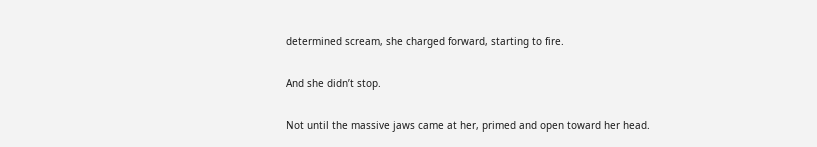determined scream, she charged forward, starting to fire.

And she didn’t stop.

Not until the massive jaws came at her, primed and open toward her head.